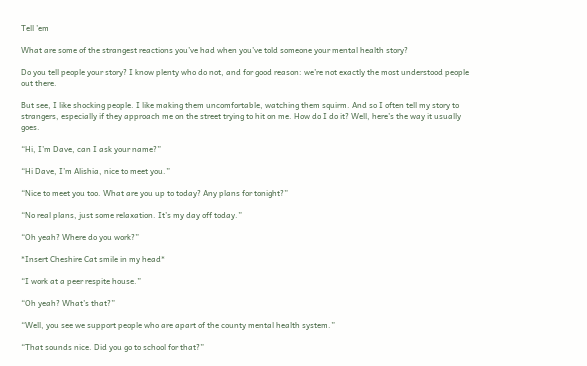Tell ’em

What are some of the strangest reactions you’ve had when you’ve told someone your mental health story?

Do you tell people your story? I know plenty who do not, and for good reason: we’re not exactly the most understood people out there.

But see, I like shocking people. I like making them uncomfortable, watching them squirm. And so I often tell my story to strangers, especially if they approach me on the street trying to hit on me. How do I do it? Well, here’s the way it usually goes.

“Hi, I’m Dave, can I ask your name?”

“Hi Dave, I’m Alishia, nice to meet you.”

“Nice to meet you too. What are you up to today? Any plans for tonight?”

“No real plans, just some relaxation. It’s my day off today.”

“Oh yeah? Where do you work?”

*Insert Cheshire Cat smile in my head*

“I work at a peer respite house.”

“Oh yeah? What’s that?”

“Well, you see we support people who are apart of the county mental health system.”

“That sounds nice. Did you go to school for that?”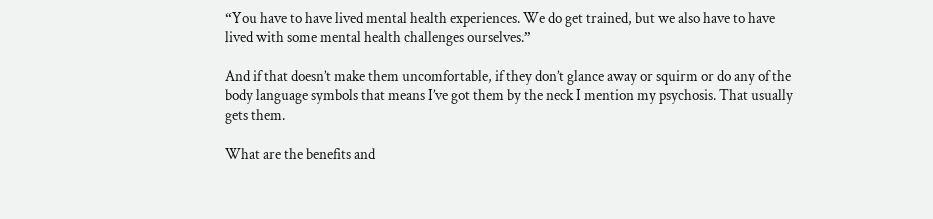“You have to have lived mental health experiences. We do get trained, but we also have to have lived with some mental health challenges ourselves.”

And if that doesn’t make them uncomfortable, if they don’t glance away or squirm or do any of the body language symbols that means I’ve got them by the neck I mention my psychosis. That usually gets them.

What are the benefits and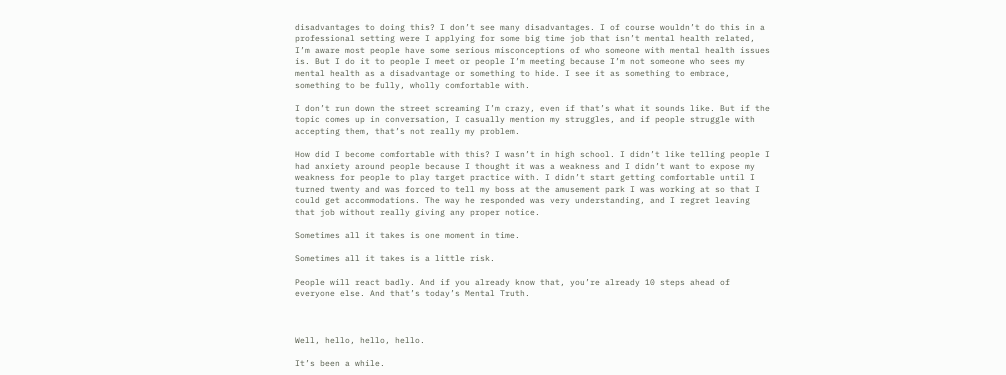disadvantages to doing this? I don’t see many disadvantages. I of course wouldn’t do this in a professional setting were I applying for some big time job that isn’t mental health related, I’m aware most people have some serious misconceptions of who someone with mental health issues is. But I do it to people I meet or people I’m meeting because I’m not someone who sees my mental health as a disadvantage or something to hide. I see it as something to embrace, something to be fully, wholly comfortable with.

I don’t run down the street screaming I’m crazy, even if that’s what it sounds like. But if the topic comes up in conversation, I casually mention my struggles, and if people struggle with accepting them, that’s not really my problem.

How did I become comfortable with this? I wasn’t in high school. I didn’t like telling people I had anxiety around people because I thought it was a weakness and I didn’t want to expose my weakness for people to play target practice with. I didn’t start getting comfortable until I turned twenty and was forced to tell my boss at the amusement park I was working at so that I could get accommodations. The way he responded was very understanding, and I regret leaving that job without really giving any proper notice.

Sometimes all it takes is one moment in time.

Sometimes all it takes is a little risk.

People will react badly. And if you already know that, you’re already 10 steps ahead of everyone else. And that’s today’s Mental Truth.



Well, hello, hello, hello.

It’s been a while.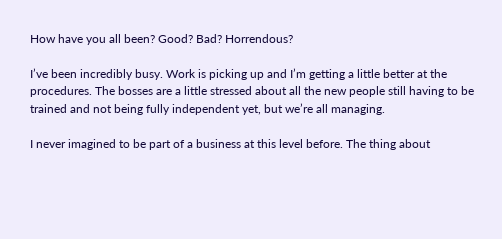How have you all been? Good? Bad? Horrendous?

I’ve been incredibly busy. Work is picking up and I’m getting a little better at the procedures. The bosses are a little stressed about all the new people still having to be trained and not being fully independent yet, but we’re all managing.

I never imagined to be part of a business at this level before. The thing about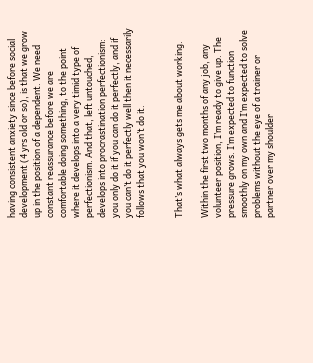having consistent anxiety since before social development (4 yrs old or so), is that we grow up in the position of a dependent. We need constant reassurance before we are comfortable doing something, to the point where it develops into a very timid type of perfectionism. And that, left untouched, develops into procrastination perfectionism: you only do it if you can do it perfectly, and if you can’t do it perfectly well then it necessarily follows that you won’t do it.


That’s what always gets me about working.

Within the first two months of any job, any volunteer position, I’m ready to give up. The pressure grows. I’m expected to function smoothly on my own and I’m expected to solve problems without the eye of a trainer or partner over my shoulder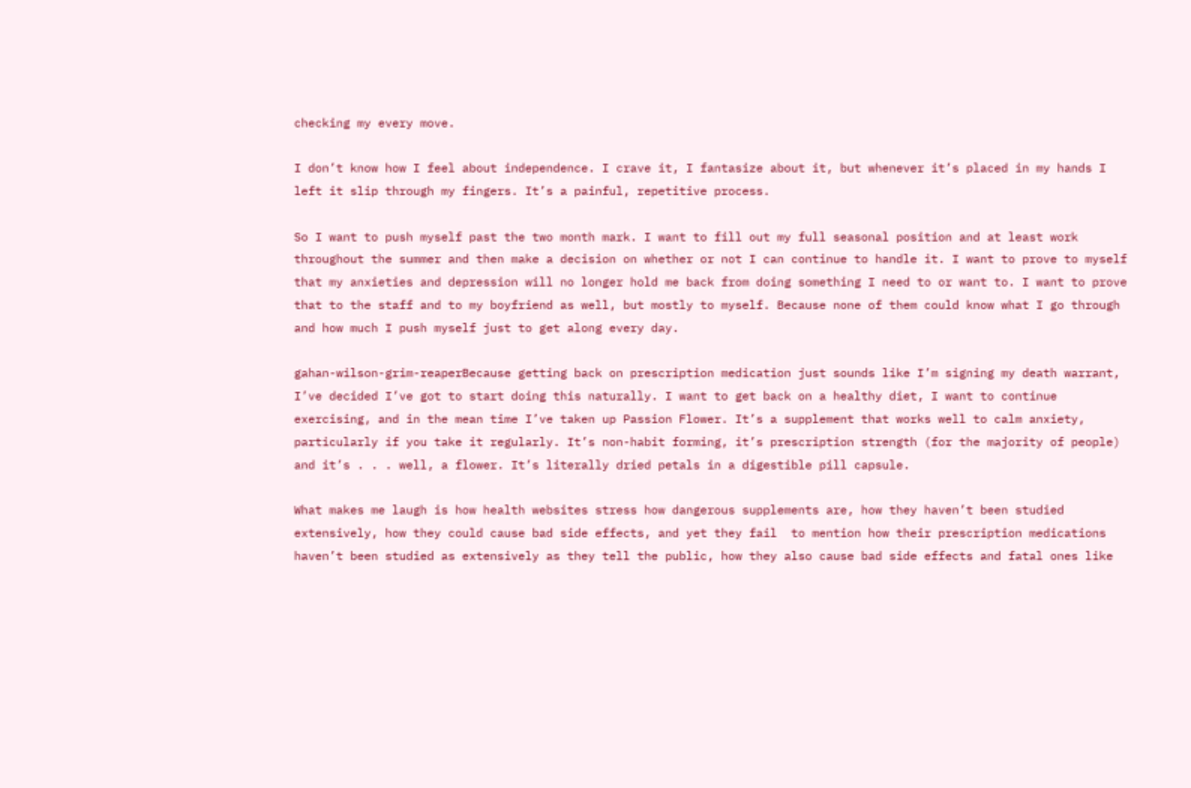checking my every move.

I don’t know how I feel about independence. I crave it, I fantasize about it, but whenever it’s placed in my hands I left it slip through my fingers. It’s a painful, repetitive process.

So I want to push myself past the two month mark. I want to fill out my full seasonal position and at least work throughout the summer and then make a decision on whether or not I can continue to handle it. I want to prove to myself that my anxieties and depression will no longer hold me back from doing something I need to or want to. I want to prove that to the staff and to my boyfriend as well, but mostly to myself. Because none of them could know what I go through and how much I push myself just to get along every day.

gahan-wilson-grim-reaperBecause getting back on prescription medication just sounds like I’m signing my death warrant, I’ve decided I’ve got to start doing this naturally. I want to get back on a healthy diet, I want to continue exercising, and in the mean time I’ve taken up Passion Flower. It’s a supplement that works well to calm anxiety, particularly if you take it regularly. It’s non-habit forming, it’s prescription strength (for the majority of people) and it’s . . . well, a flower. It’s literally dried petals in a digestible pill capsule.

What makes me laugh is how health websites stress how dangerous supplements are, how they haven’t been studied extensively, how they could cause bad side effects, and yet they fail  to mention how their prescription medications haven’t been studied as extensively as they tell the public, how they also cause bad side effects and fatal ones like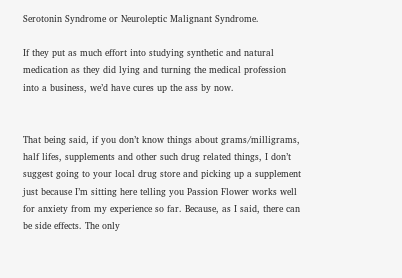Serotonin Syndrome or Neuroleptic Malignant Syndrome.

If they put as much effort into studying synthetic and natural medication as they did lying and turning the medical profession into a business, we’d have cures up the ass by now.


That being said, if you don’t know things about grams/milligrams, half lifes, supplements and other such drug related things, I don’t suggest going to your local drug store and picking up a supplement just because I’m sitting here telling you Passion Flower works well for anxiety from my experience so far. Because, as I said, there can be side effects. The only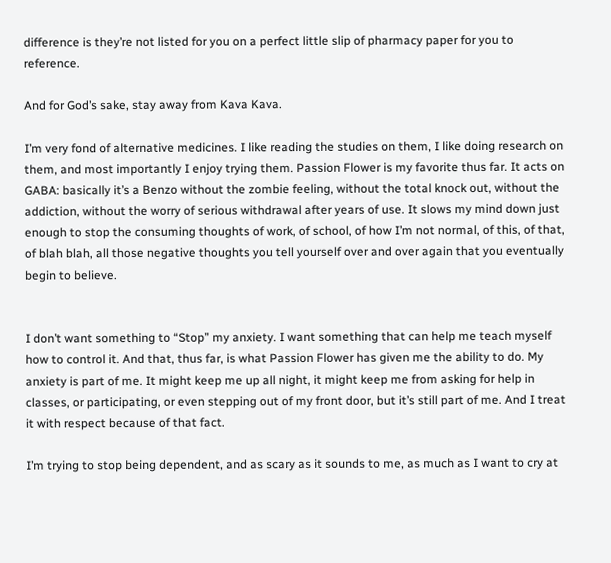difference is they’re not listed for you on a perfect little slip of pharmacy paper for you to reference.

And for God’s sake, stay away from Kava Kava.

I’m very fond of alternative medicines. I like reading the studies on them, I like doing research on them, and most importantly I enjoy trying them. Passion Flower is my favorite thus far. It acts on GABA: basically it’s a Benzo without the zombie feeling, without the total knock out, without the addiction, without the worry of serious withdrawal after years of use. It slows my mind down just enough to stop the consuming thoughts of work, of school, of how I’m not normal, of this, of that, of blah blah, all those negative thoughts you tell yourself over and over again that you eventually begin to believe.


I don’t want something to “Stop” my anxiety. I want something that can help me teach myself how to control it. And that, thus far, is what Passion Flower has given me the ability to do. My anxiety is part of me. It might keep me up all night, it might keep me from asking for help in classes, or participating, or even stepping out of my front door, but it’s still part of me. And I treat it with respect because of that fact.

I’m trying to stop being dependent, and as scary as it sounds to me, as much as I want to cry at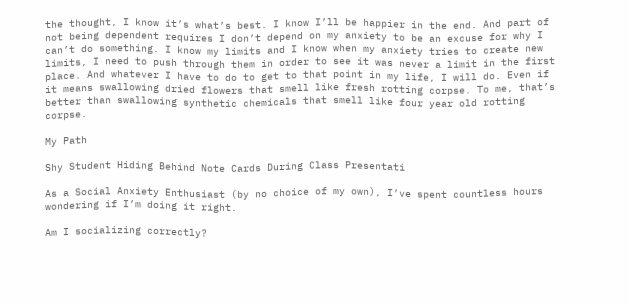the thought, I know it’s what’s best. I know I’ll be happier in the end. And part of not being dependent requires I don’t depend on my anxiety to be an excuse for why I can’t do something. I know my limits and I know when my anxiety tries to create new limits, I need to push through them in order to see it was never a limit in the first place. And whatever I have to do to get to that point in my life, I will do. Even if it means swallowing dried flowers that smell like fresh rotting corpse. To me, that’s better than swallowing synthetic chemicals that smell like four year old rotting corpse.

My Path

Shy Student Hiding Behind Note Cards During Class Presentati

As a Social Anxiety Enthusiast (by no choice of my own), I’ve spent countless hours wondering if I’m doing it right.

Am I socializing correctly?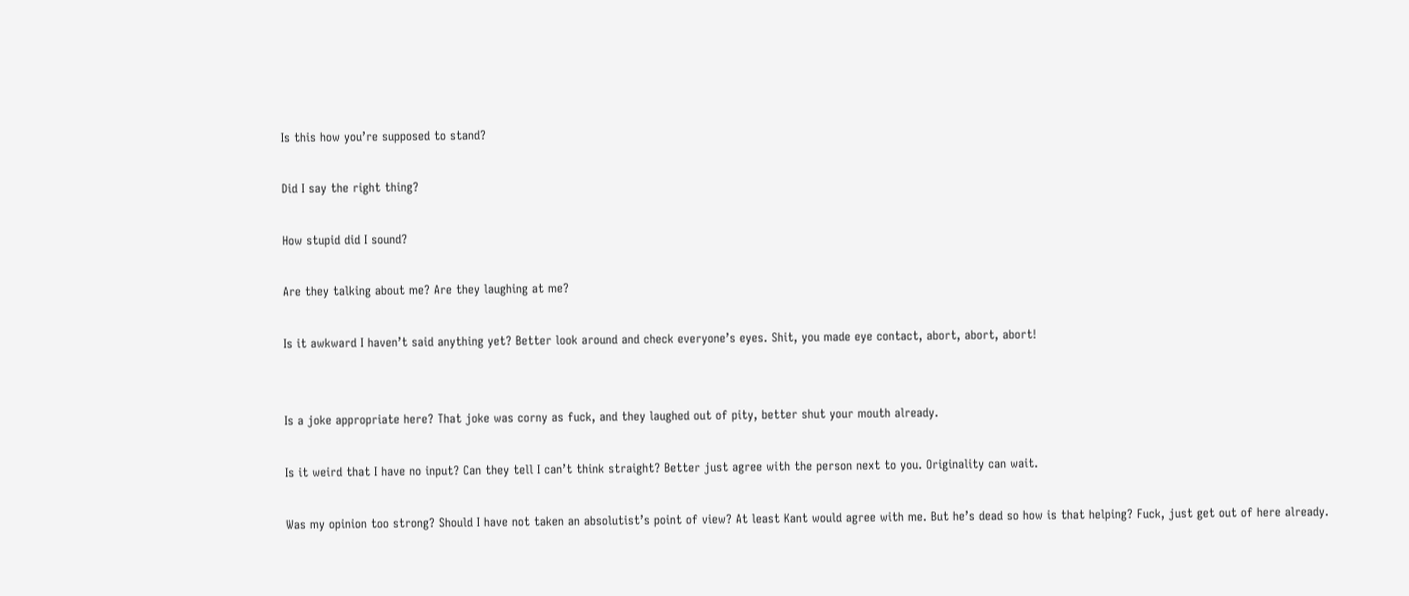Is this how you’re supposed to stand?

Did I say the right thing?

How stupid did I sound?

Are they talking about me? Are they laughing at me?

Is it awkward I haven’t said anything yet? Better look around and check everyone’s eyes. Shit, you made eye contact, abort, abort, abort!


Is a joke appropriate here? That joke was corny as fuck, and they laughed out of pity, better shut your mouth already.

Is it weird that I have no input? Can they tell I can’t think straight? Better just agree with the person next to you. Originality can wait.

Was my opinion too strong? Should I have not taken an absolutist’s point of view? At least Kant would agree with me. But he’s dead so how is that helping? Fuck, just get out of here already.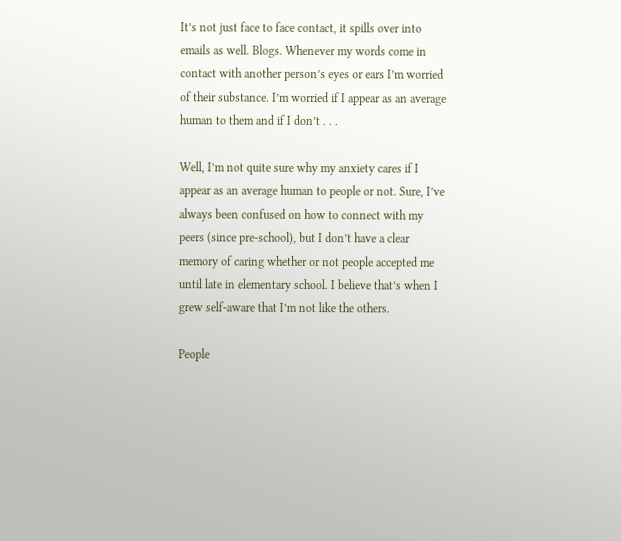It’s not just face to face contact, it spills over into emails as well. Blogs. Whenever my words come in contact with another person’s eyes or ears I’m worried of their substance. I’m worried if I appear as an average human to them and if I don’t . . .

Well, I’m not quite sure why my anxiety cares if I appear as an average human to people or not. Sure, I’ve always been confused on how to connect with my peers (since pre-school), but I don’t have a clear memory of caring whether or not people accepted me until late in elementary school. I believe that’s when I grew self-aware that I’m not like the others.

People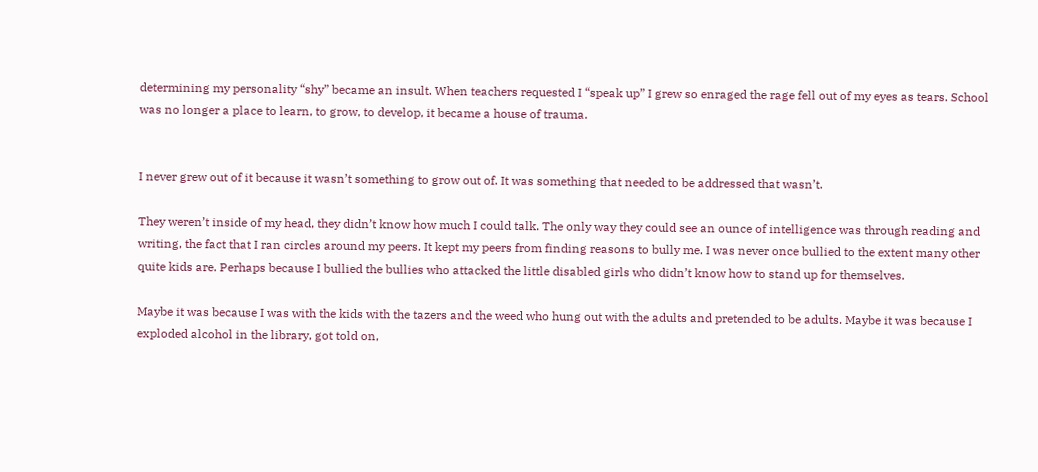determining my personality “shy” became an insult. When teachers requested I “speak up” I grew so enraged the rage fell out of my eyes as tears. School was no longer a place to learn, to grow, to develop, it became a house of trauma.


I never grew out of it because it wasn’t something to grow out of. It was something that needed to be addressed that wasn’t.

They weren’t inside of my head, they didn’t know how much I could talk. The only way they could see an ounce of intelligence was through reading and writing, the fact that I ran circles around my peers. It kept my peers from finding reasons to bully me. I was never once bullied to the extent many other quite kids are. Perhaps because I bullied the bullies who attacked the little disabled girls who didn’t know how to stand up for themselves.

Maybe it was because I was with the kids with the tazers and the weed who hung out with the adults and pretended to be adults. Maybe it was because I exploded alcohol in the library, got told on,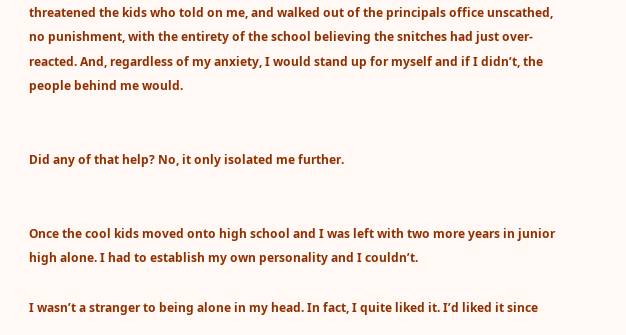threatened the kids who told on me, and walked out of the principals office unscathed, no punishment, with the entirety of the school believing the snitches had just over-reacted. And, regardless of my anxiety, I would stand up for myself and if I didn’t, the people behind me would.


Did any of that help? No, it only isolated me further.


Once the cool kids moved onto high school and I was left with two more years in junior high alone. I had to establish my own personality and I couldn’t.

I wasn’t a stranger to being alone in my head. In fact, I quite liked it. I’d liked it since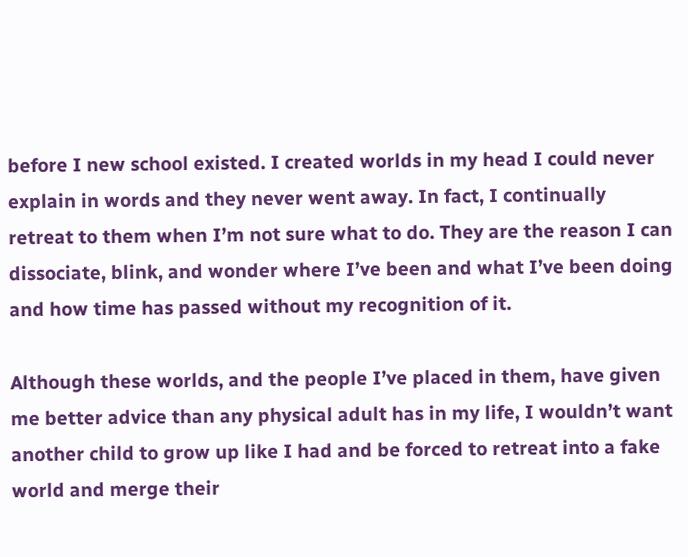before I new school existed. I created worlds in my head I could never explain in words and they never went away. In fact, I continually retreat to them when I’m not sure what to do. They are the reason I can dissociate, blink, and wonder where I’ve been and what I’ve been doing and how time has passed without my recognition of it.

Although these worlds, and the people I’ve placed in them, have given me better advice than any physical adult has in my life, I wouldn’t want another child to grow up like I had and be forced to retreat into a fake world and merge their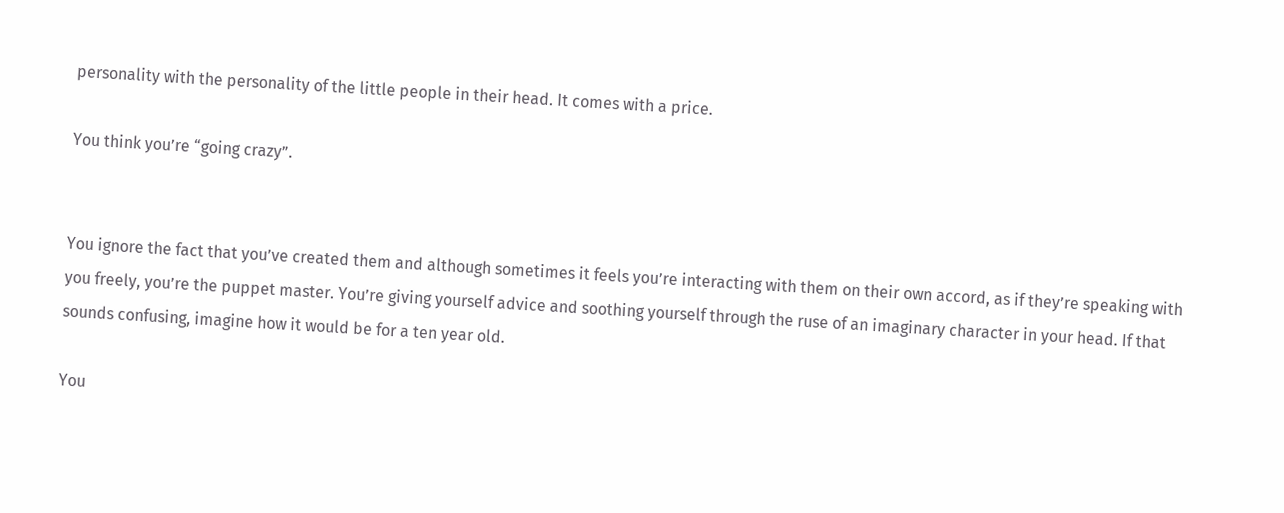personality with the personality of the little people in their head. It comes with a price.

You think you’re “going crazy”.


You ignore the fact that you’ve created them and although sometimes it feels you’re interacting with them on their own accord, as if they’re speaking with you freely, you’re the puppet master. You’re giving yourself advice and soothing yourself through the ruse of an imaginary character in your head. If that sounds confusing, imagine how it would be for a ten year old.

You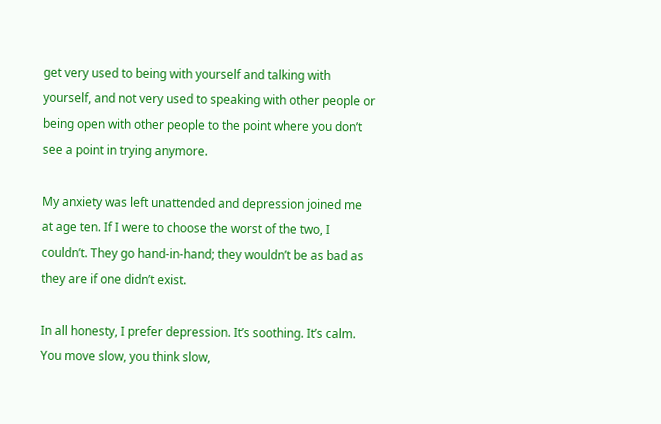get very used to being with yourself and talking with yourself, and not very used to speaking with other people or being open with other people to the point where you don’t see a point in trying anymore.

My anxiety was left unattended and depression joined me at age ten. If I were to choose the worst of the two, I couldn’t. They go hand-in-hand; they wouldn’t be as bad as they are if one didn’t exist.

In all honesty, I prefer depression. It’s soothing. It’s calm. You move slow, you think slow,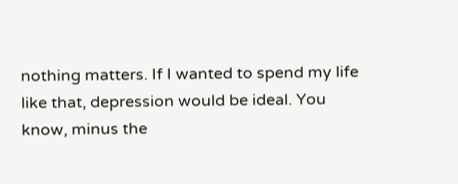nothing matters. If I wanted to spend my life like that, depression would be ideal. You know, minus the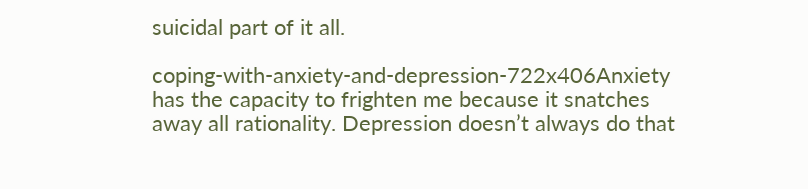suicidal part of it all.

coping-with-anxiety-and-depression-722x406Anxiety has the capacity to frighten me because it snatches away all rationality. Depression doesn’t always do that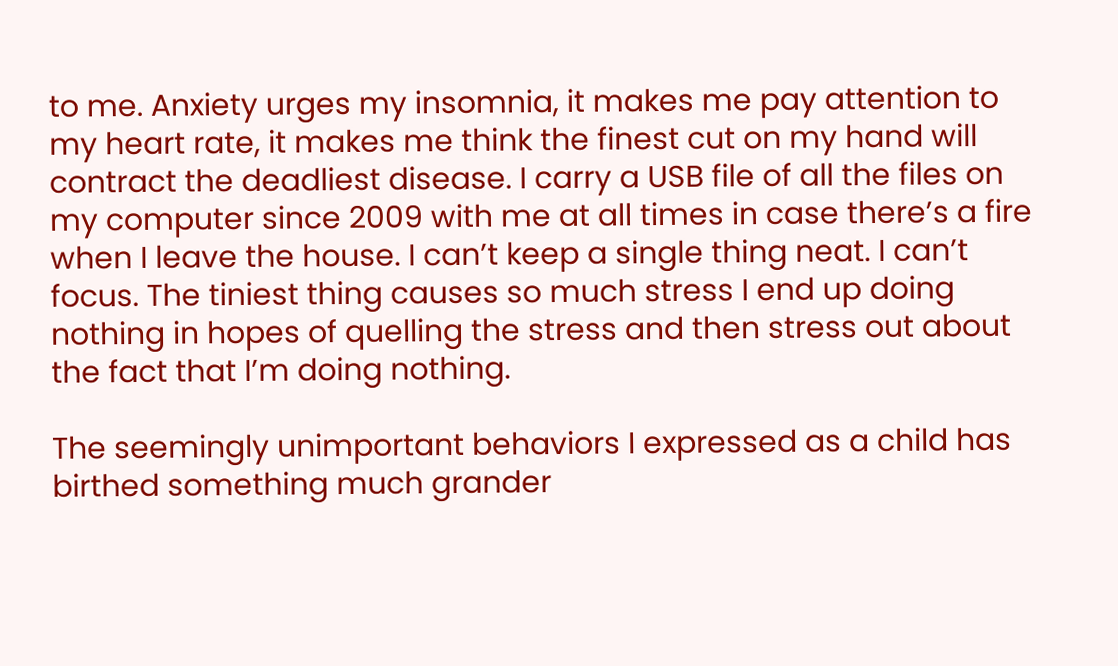to me. Anxiety urges my insomnia, it makes me pay attention to my heart rate, it makes me think the finest cut on my hand will contract the deadliest disease. I carry a USB file of all the files on my computer since 2009 with me at all times in case there’s a fire when I leave the house. I can’t keep a single thing neat. I can’t focus. The tiniest thing causes so much stress I end up doing nothing in hopes of quelling the stress and then stress out about the fact that I’m doing nothing.

The seemingly unimportant behaviors I expressed as a child has birthed something much grander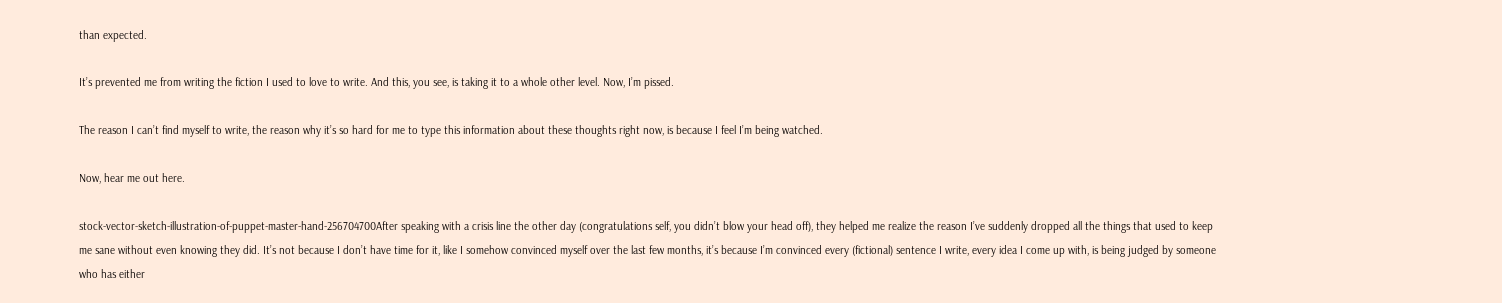than expected.

It’s prevented me from writing the fiction I used to love to write. And this, you see, is taking it to a whole other level. Now, I’m pissed.

The reason I can’t find myself to write, the reason why it’s so hard for me to type this information about these thoughts right now, is because I feel I’m being watched.

Now, hear me out here.

stock-vector-sketch-illustration-of-puppet-master-hand-256704700After speaking with a crisis line the other day (congratulations self, you didn’t blow your head off), they helped me realize the reason I’ve suddenly dropped all the things that used to keep me sane without even knowing they did. It’s not because I don’t have time for it, like I somehow convinced myself over the last few months, it’s because I’m convinced every (fictional) sentence I write, every idea I come up with, is being judged by someone who has either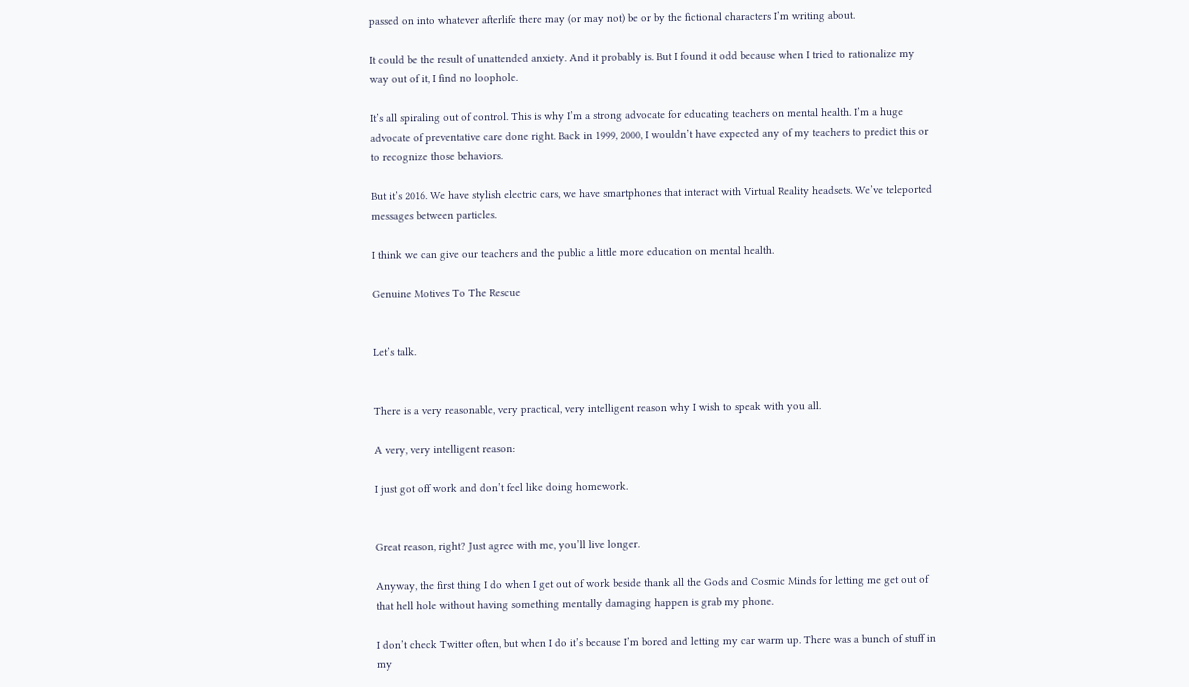passed on into whatever afterlife there may (or may not) be or by the fictional characters I’m writing about.

It could be the result of unattended anxiety. And it probably is. But I found it odd because when I tried to rationalize my way out of it, I find no loophole.

It’s all spiraling out of control. This is why I’m a strong advocate for educating teachers on mental health. I’m a huge advocate of preventative care done right. Back in 1999, 2000, I wouldn’t have expected any of my teachers to predict this or to recognize those behaviors.

But it’s 2016. We have stylish electric cars, we have smartphones that interact with Virtual Reality headsets. We’ve teleported messages between particles.

I think we can give our teachers and the public a little more education on mental health.

Genuine Motives To The Rescue


Let’s talk.


There is a very reasonable, very practical, very intelligent reason why I wish to speak with you all.

A very, very intelligent reason:

I just got off work and don’t feel like doing homework.


Great reason, right? Just agree with me, you’ll live longer.

Anyway, the first thing I do when I get out of work beside thank all the Gods and Cosmic Minds for letting me get out of that hell hole without having something mentally damaging happen is grab my phone.

I don’t check Twitter often, but when I do it’s because I’m bored and letting my car warm up. There was a bunch of stuff in my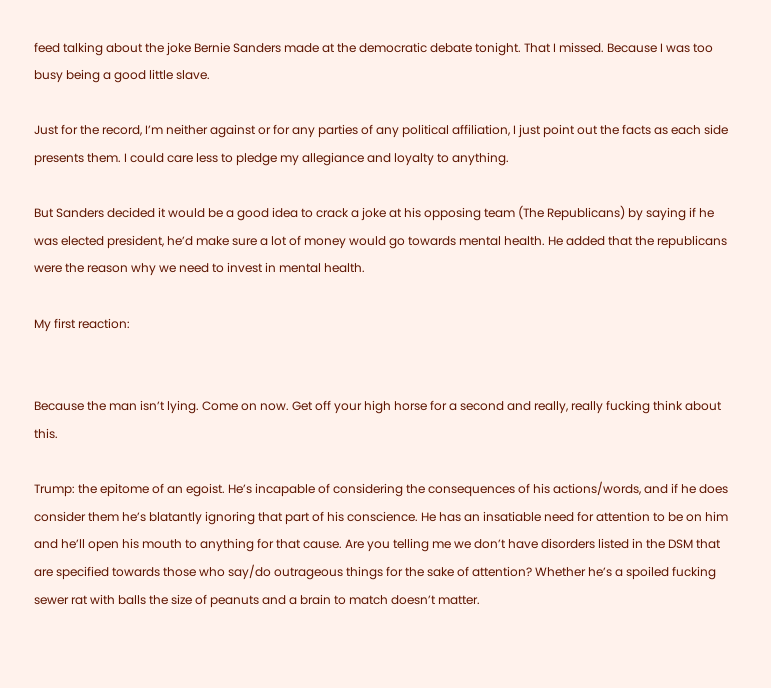feed talking about the joke Bernie Sanders made at the democratic debate tonight. That I missed. Because I was too busy being a good little slave.

Just for the record, I’m neither against or for any parties of any political affiliation, I just point out the facts as each side presents them. I could care less to pledge my allegiance and loyalty to anything.

But Sanders decided it would be a good idea to crack a joke at his opposing team (The Republicans) by saying if he was elected president, he’d make sure a lot of money would go towards mental health. He added that the republicans were the reason why we need to invest in mental health.

My first reaction:


Because the man isn’t lying. Come on now. Get off your high horse for a second and really, really fucking think about this.

Trump: the epitome of an egoist. He’s incapable of considering the consequences of his actions/words, and if he does consider them he’s blatantly ignoring that part of his conscience. He has an insatiable need for attention to be on him and he’ll open his mouth to anything for that cause. Are you telling me we don’t have disorders listed in the DSM that are specified towards those who say/do outrageous things for the sake of attention? Whether he’s a spoiled fucking sewer rat with balls the size of peanuts and a brain to match doesn’t matter.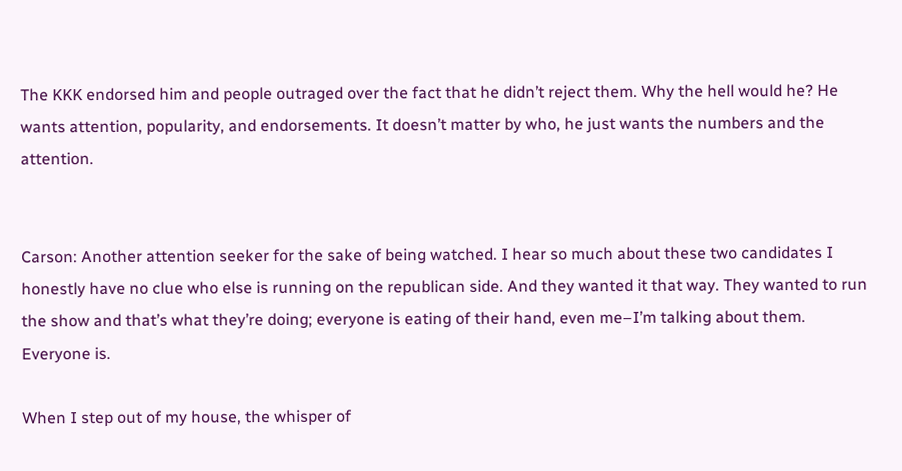The KKK endorsed him and people outraged over the fact that he didn’t reject them. Why the hell would he? He wants attention, popularity, and endorsements. It doesn’t matter by who, he just wants the numbers and the attention.


Carson: Another attention seeker for the sake of being watched. I hear so much about these two candidates I honestly have no clue who else is running on the republican side. And they wanted it that way. They wanted to run the show and that’s what they’re doing; everyone is eating of their hand, even me–I’m talking about them. Everyone is.

When I step out of my house, the whisper of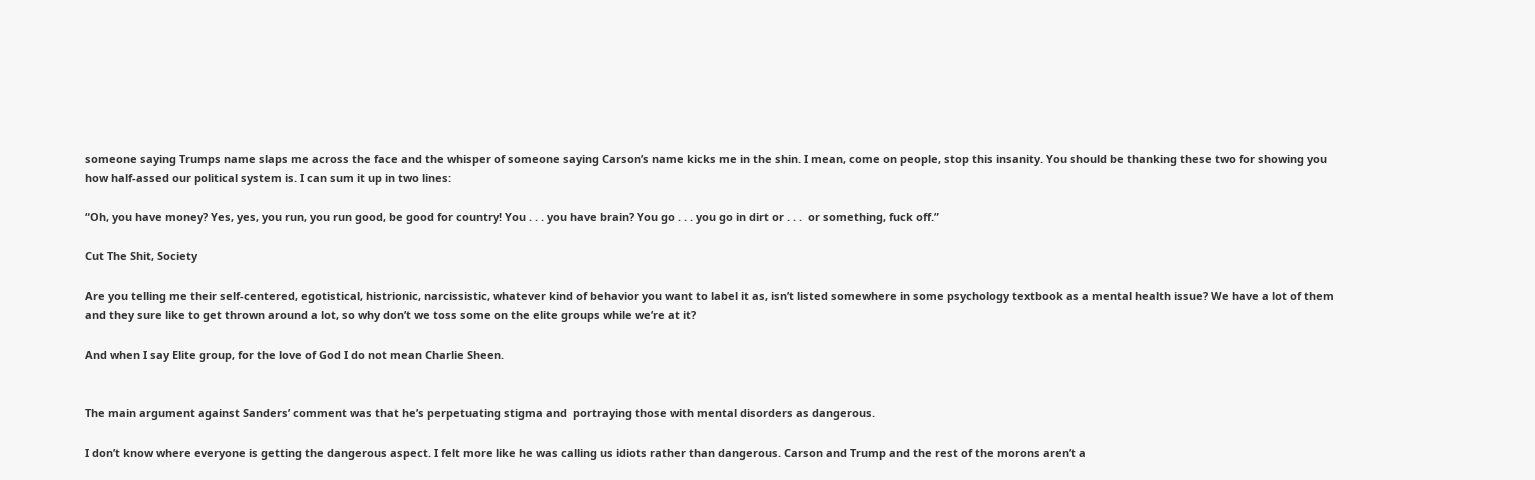someone saying Trumps name slaps me across the face and the whisper of someone saying Carson’s name kicks me in the shin. I mean, come on people, stop this insanity. You should be thanking these two for showing you how half-assed our political system is. I can sum it up in two lines:

“Oh, you have money? Yes, yes, you run, you run good, be good for country! You . . . you have brain? You go . . . you go in dirt or . . .  or something, fuck off.”

Cut The Shit, Society

Are you telling me their self-centered, egotistical, histrionic, narcissistic, whatever kind of behavior you want to label it as, isn’t listed somewhere in some psychology textbook as a mental health issue? We have a lot of them and they sure like to get thrown around a lot, so why don’t we toss some on the elite groups while we’re at it?

And when I say Elite group, for the love of God I do not mean Charlie Sheen.


The main argument against Sanders’ comment was that he’s perpetuating stigma and  portraying those with mental disorders as dangerous.

I don’t know where everyone is getting the dangerous aspect. I felt more like he was calling us idiots rather than dangerous. Carson and Trump and the rest of the morons aren’t a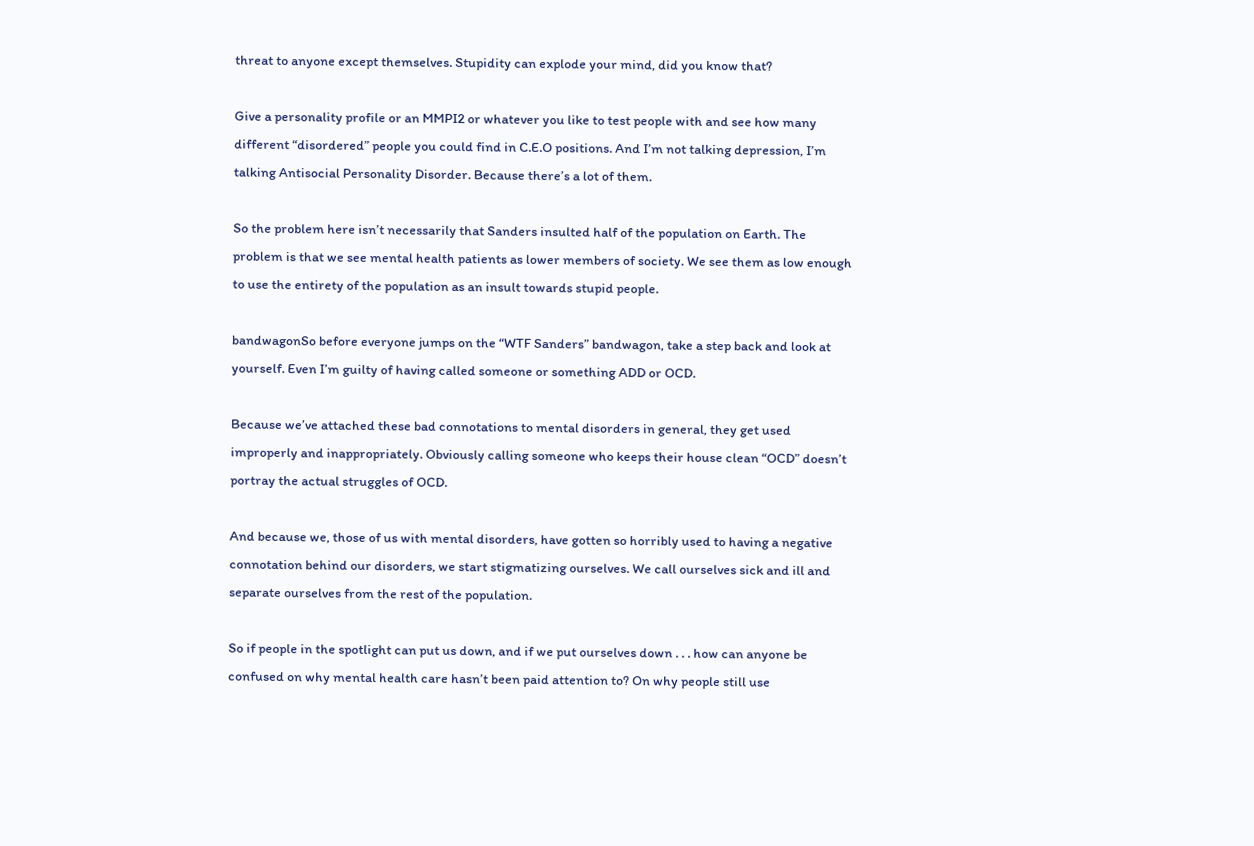threat to anyone except themselves. Stupidity can explode your mind, did you know that?

Give a personality profile or an MMPI2 or whatever you like to test people with and see how many different “disordered” people you could find in C.E.O positions. And I’m not talking depression, I’m talking Antisocial Personality Disorder. Because there’s a lot of them.

So the problem here isn’t necessarily that Sanders insulted half of the population on Earth. The problem is that we see mental health patients as lower members of society. We see them as low enough to use the entirety of the population as an insult towards stupid people.

bandwagonSo before everyone jumps on the “WTF Sanders” bandwagon, take a step back and look at yourself. Even I’m guilty of having called someone or something ADD or OCD.

Because we’ve attached these bad connotations to mental disorders in general, they get used improperly and inappropriately. Obviously calling someone who keeps their house clean “OCD” doesn’t portray the actual struggles of OCD.

And because we, those of us with mental disorders, have gotten so horribly used to having a negative connotation behind our disorders, we start stigmatizing ourselves. We call ourselves sick and ill and separate ourselves from the rest of the population.

So if people in the spotlight can put us down, and if we put ourselves down . . . how can anyone be confused on why mental health care hasn’t been paid attention to? On why people still use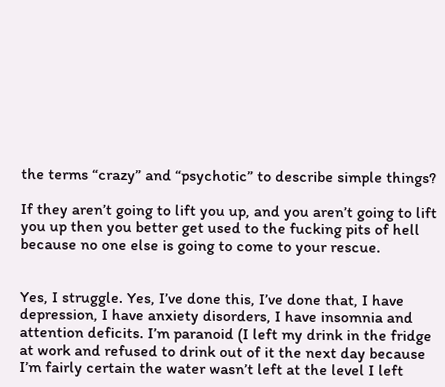the terms “crazy” and “psychotic” to describe simple things?

If they aren’t going to lift you up, and you aren’t going to lift you up then you better get used to the fucking pits of hell because no one else is going to come to your rescue.


Yes, I struggle. Yes, I’ve done this, I’ve done that, I have depression, I have anxiety disorders, I have insomnia and attention deficits. I’m paranoid (I left my drink in the fridge at work and refused to drink out of it the next day because I’m fairly certain the water wasn’t left at the level I left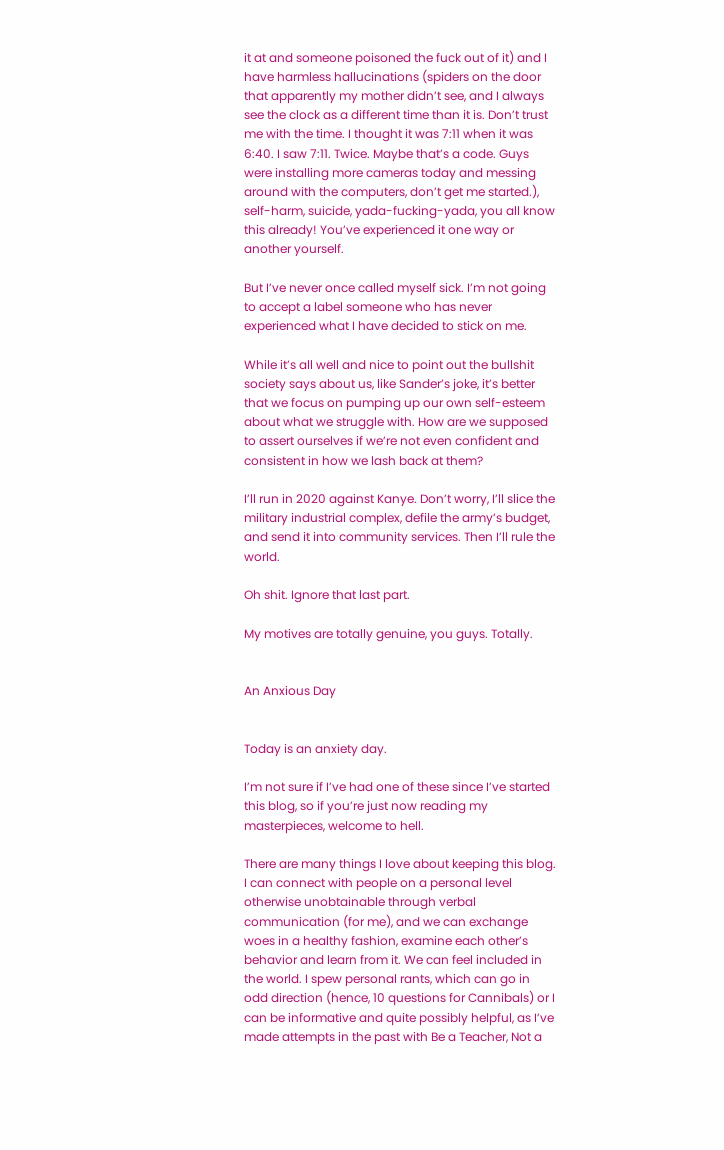it at and someone poisoned the fuck out of it) and I have harmless hallucinations (spiders on the door that apparently my mother didn’t see, and I always see the clock as a different time than it is. Don’t trust me with the time. I thought it was 7:11 when it was 6:40. I saw 7:11. Twice. Maybe that’s a code. Guys were installing more cameras today and messing around with the computers, don’t get me started.), self-harm, suicide, yada-fucking-yada, you all know this already! You’ve experienced it one way or another yourself.

But I’ve never once called myself sick. I’m not going to accept a label someone who has never experienced what I have decided to stick on me.

While it’s all well and nice to point out the bullshit society says about us, like Sander’s joke, it’s better that we focus on pumping up our own self-esteem about what we struggle with. How are we supposed to assert ourselves if we’re not even confident and consistent in how we lash back at them?

I’ll run in 2020 against Kanye. Don’t worry, I’ll slice the military industrial complex, defile the army’s budget, and send it into community services. Then I’ll rule the world.

Oh shit. Ignore that last part.

My motives are totally genuine, you guys. Totally.


An Anxious Day


Today is an anxiety day.

I’m not sure if I’ve had one of these since I’ve started this blog, so if you’re just now reading my masterpieces, welcome to hell.

There are many things I love about keeping this blog. I can connect with people on a personal level otherwise unobtainable through verbal communication (for me), and we can exchange woes in a healthy fashion, examine each other’s behavior and learn from it. We can feel included in the world. I spew personal rants, which can go in odd direction (hence, 10 questions for Cannibals) or I can be informative and quite possibly helpful, as I’ve made attempts in the past with Be a Teacher, Not a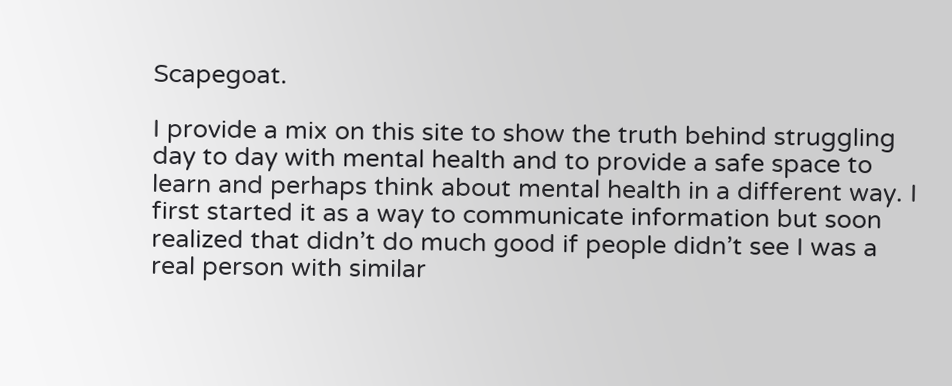Scapegoat.

I provide a mix on this site to show the truth behind struggling day to day with mental health and to provide a safe space to learn and perhaps think about mental health in a different way. I first started it as a way to communicate information but soon realized that didn’t do much good if people didn’t see I was a real person with similar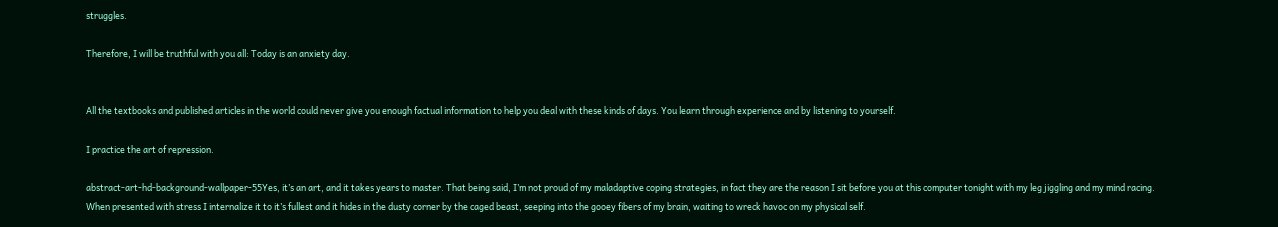struggles.

Therefore, I will be truthful with you all: Today is an anxiety day.


All the textbooks and published articles in the world could never give you enough factual information to help you deal with these kinds of days. You learn through experience and by listening to yourself.

I practice the art of repression.

abstract-art-hd-background-wallpaper-55Yes, it’s an art, and it takes years to master. That being said, I’m not proud of my maladaptive coping strategies, in fact they are the reason I sit before you at this computer tonight with my leg jiggling and my mind racing. When presented with stress I internalize it to it’s fullest and it hides in the dusty corner by the caged beast, seeping into the gooey fibers of my brain, waiting to wreck havoc on my physical self.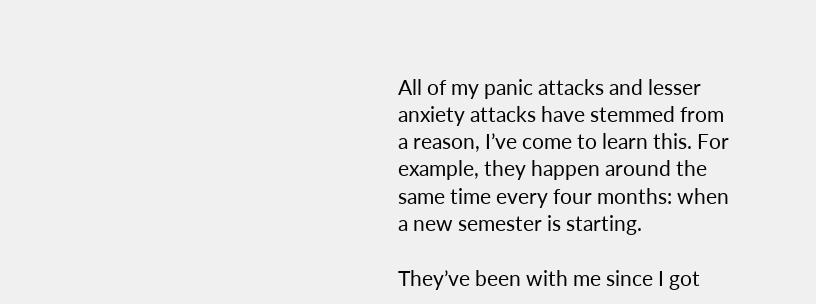All of my panic attacks and lesser anxiety attacks have stemmed from a reason, I’ve come to learn this. For example, they happen around the same time every four months: when a new semester is starting.

They’ve been with me since I got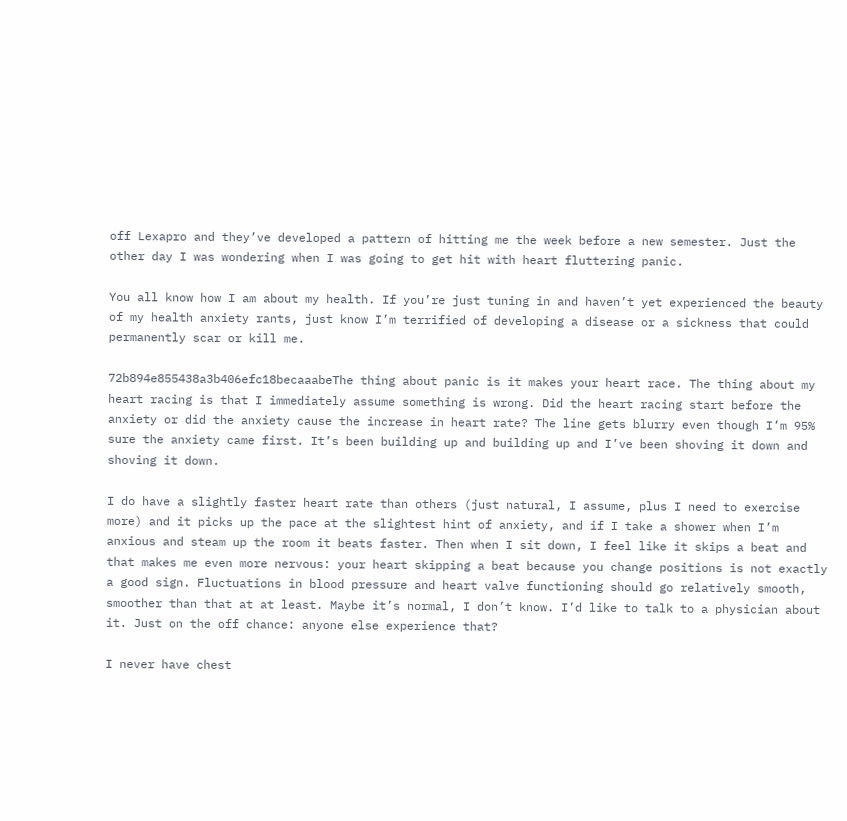off Lexapro and they’ve developed a pattern of hitting me the week before a new semester. Just the other day I was wondering when I was going to get hit with heart fluttering panic.

You all know how I am about my health. If you’re just tuning in and haven’t yet experienced the beauty of my health anxiety rants, just know I’m terrified of developing a disease or a sickness that could permanently scar or kill me.

72b894e855438a3b406efc18becaaabeThe thing about panic is it makes your heart race. The thing about my heart racing is that I immediately assume something is wrong. Did the heart racing start before the anxiety or did the anxiety cause the increase in heart rate? The line gets blurry even though I’m 95% sure the anxiety came first. It’s been building up and building up and I’ve been shoving it down and shoving it down.

I do have a slightly faster heart rate than others (just natural, I assume, plus I need to exercise more) and it picks up the pace at the slightest hint of anxiety, and if I take a shower when I’m anxious and steam up the room it beats faster. Then when I sit down, I feel like it skips a beat and that makes me even more nervous: your heart skipping a beat because you change positions is not exactly a good sign. Fluctuations in blood pressure and heart valve functioning should go relatively smooth, smoother than that at at least. Maybe it’s normal, I don’t know. I’d like to talk to a physician about it. Just on the off chance: anyone else experience that?

I never have chest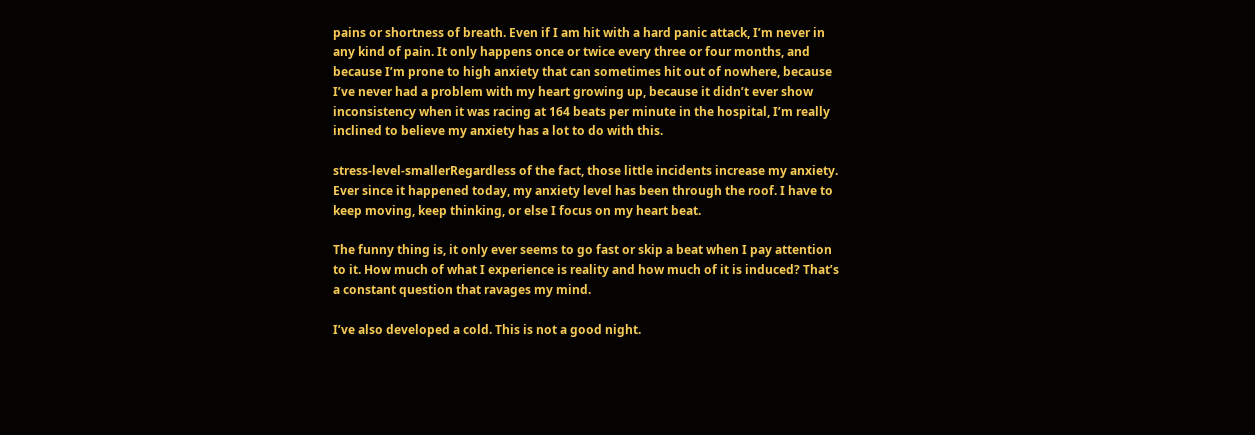pains or shortness of breath. Even if I am hit with a hard panic attack, I’m never in any kind of pain. It only happens once or twice every three or four months, and because I’m prone to high anxiety that can sometimes hit out of nowhere, because I’ve never had a problem with my heart growing up, because it didn’t ever show inconsistency when it was racing at 164 beats per minute in the hospital, I’m really inclined to believe my anxiety has a lot to do with this.

stress-level-smallerRegardless of the fact, those little incidents increase my anxiety. Ever since it happened today, my anxiety level has been through the roof. I have to keep moving, keep thinking, or else I focus on my heart beat.

The funny thing is, it only ever seems to go fast or skip a beat when I pay attention to it. How much of what I experience is reality and how much of it is induced? That’s a constant question that ravages my mind.

I’ve also developed a cold. This is not a good night.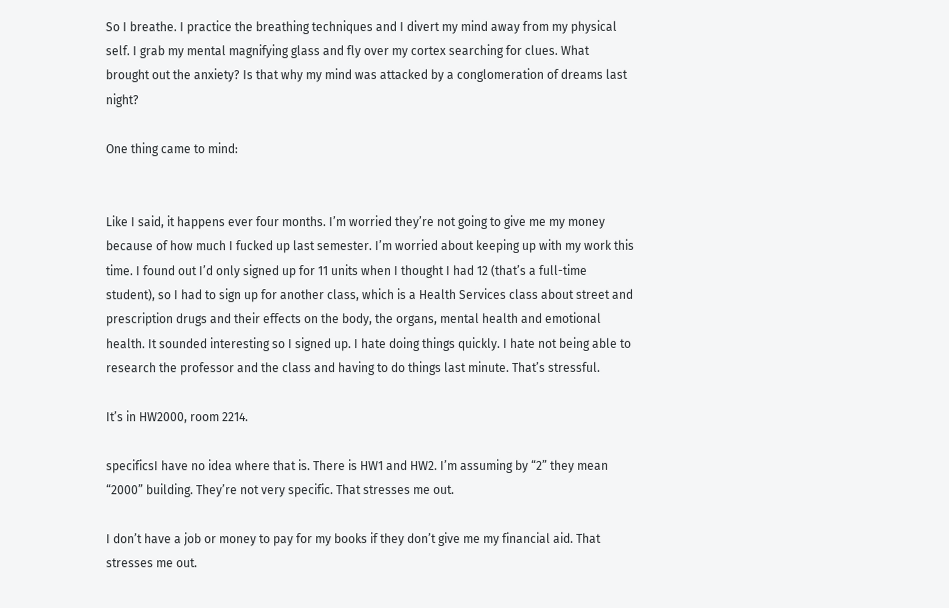So I breathe. I practice the breathing techniques and I divert my mind away from my physical self. I grab my mental magnifying glass and fly over my cortex searching for clues. What brought out the anxiety? Is that why my mind was attacked by a conglomeration of dreams last night?

One thing came to mind:


Like I said, it happens ever four months. I’m worried they’re not going to give me my money because of how much I fucked up last semester. I’m worried about keeping up with my work this time. I found out I’d only signed up for 11 units when I thought I had 12 (that’s a full-time student), so I had to sign up for another class, which is a Health Services class about street and prescription drugs and their effects on the body, the organs, mental health and emotional health. It sounded interesting so I signed up. I hate doing things quickly. I hate not being able to research the professor and the class and having to do things last minute. That’s stressful.

It’s in HW2000, room 2214.

specificsI have no idea where that is. There is HW1 and HW2. I’m assuming by “2” they mean “2000” building. They’re not very specific. That stresses me out.

I don’t have a job or money to pay for my books if they don’t give me my financial aid. That stresses me out.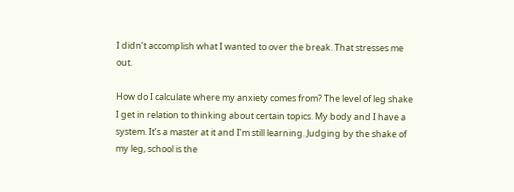I didn’t accomplish what I wanted to over the break. That stresses me out.

How do I calculate where my anxiety comes from? The level of leg shake I get in relation to thinking about certain topics. My body and I have a system. It’s a master at it and I’m still learning. Judging by the shake of my leg, school is the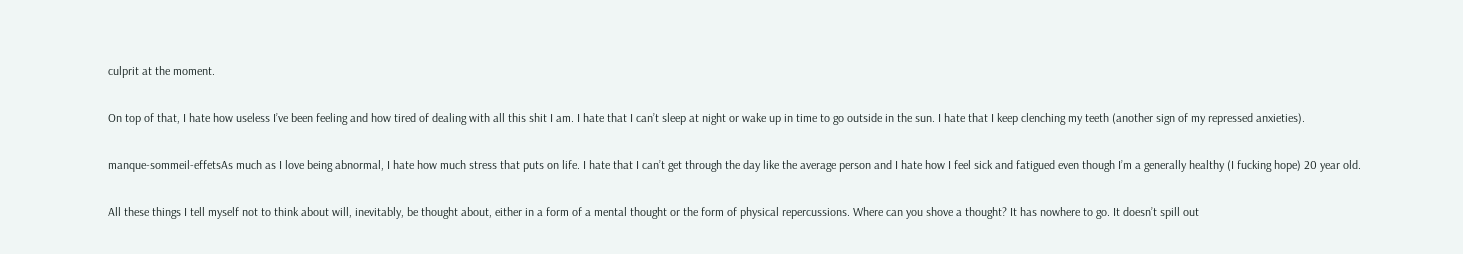culprit at the moment.

On top of that, I hate how useless I’ve been feeling and how tired of dealing with all this shit I am. I hate that I can’t sleep at night or wake up in time to go outside in the sun. I hate that I keep clenching my teeth (another sign of my repressed anxieties).

manque-sommeil-effetsAs much as I love being abnormal, I hate how much stress that puts on life. I hate that I can’t get through the day like the average person and I hate how I feel sick and fatigued even though I’m a generally healthy (I fucking hope) 20 year old.

All these things I tell myself not to think about will, inevitably, be thought about, either in a form of a mental thought or the form of physical repercussions. Where can you shove a thought? It has nowhere to go. It doesn’t spill out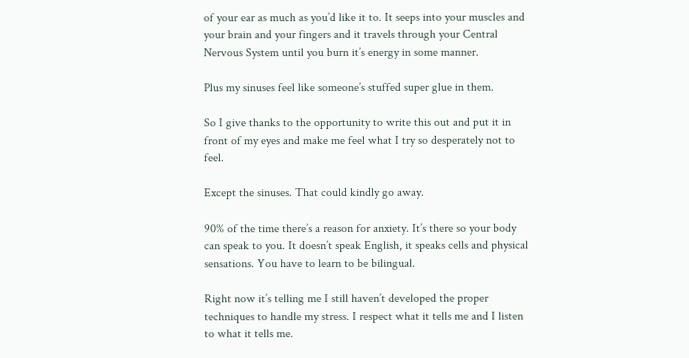of your ear as much as you’d like it to. It seeps into your muscles and your brain and your fingers and it travels through your Central Nervous System until you burn it’s energy in some manner.

Plus my sinuses feel like someone’s stuffed super glue in them.

So I give thanks to the opportunity to write this out and put it in front of my eyes and make me feel what I try so desperately not to feel.

Except the sinuses. That could kindly go away.

90% of the time there’s a reason for anxiety. It’s there so your body can speak to you. It doesn’t speak English, it speaks cells and physical sensations. You have to learn to be bilingual.

Right now it’s telling me I still haven’t developed the proper techniques to handle my stress. I respect what it tells me and I listen to what it tells me.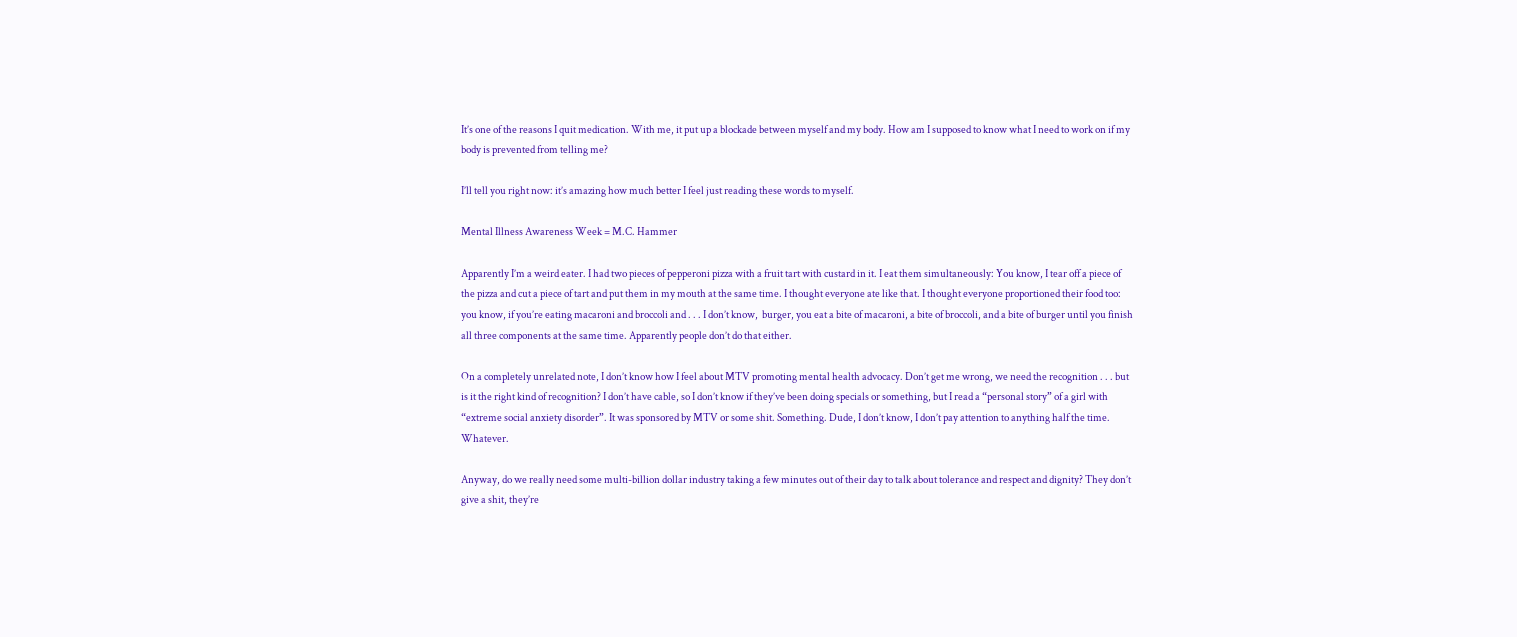It’s one of the reasons I quit medication. With me, it put up a blockade between myself and my body. How am I supposed to know what I need to work on if my body is prevented from telling me?

I’ll tell you right now: it’s amazing how much better I feel just reading these words to myself.

Mental Illness Awareness Week = M.C. Hammer

Apparently I’m a weird eater. I had two pieces of pepperoni pizza with a fruit tart with custard in it. I eat them simultaneously: You know, I tear off a piece of the pizza and cut a piece of tart and put them in my mouth at the same time. I thought everyone ate like that. I thought everyone proportioned their food too: you know, if you’re eating macaroni and broccoli and . . . I don’t know,  burger, you eat a bite of macaroni, a bite of broccoli, and a bite of burger until you finish all three components at the same time. Apparently people don’t do that either.

On a completely unrelated note, I don’t know how I feel about MTV promoting mental health advocacy. Don’t get me wrong, we need the recognition . . . but is it the right kind of recognition? I don’t have cable, so I don’t know if they’ve been doing specials or something, but I read a “personal story” of a girl with “extreme social anxiety disorder”. It was sponsored by MTV or some shit. Something. Dude, I don’t know, I don’t pay attention to anything half the time. Whatever.

Anyway, do we really need some multi-billion dollar industry taking a few minutes out of their day to talk about tolerance and respect and dignity? They don’t give a shit, they’re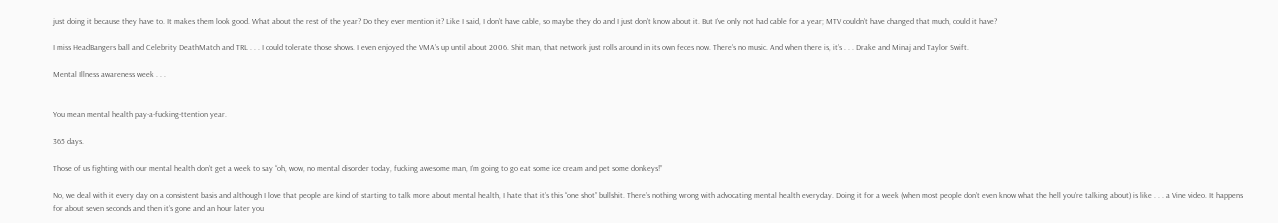just doing it because they have to. It makes them look good. What about the rest of the year? Do they ever mention it? Like I said, I don’t have cable, so maybe they do and I just don’t know about it. But I’ve only not had cable for a year; MTV couldn’t have changed that much, could it have?

I miss HeadBangers ball and Celebrity DeathMatch and TRL . . . I could tolerate those shows. I even enjoyed the VMA’s up until about 2006. Shit man, that network just rolls around in its own feces now. There’s no music. And when there is, it’s . . . Drake and Minaj and Taylor Swift.

Mental Illness awareness week . . .


You mean mental health pay-a-fucking-ttention year.

365 days.

Those of us fighting with our mental health don’t get a week to say “oh, wow, no mental disorder today, fucking awesome man, I’m going to go eat some ice cream and pet some donkeys!”

No, we deal with it every day on a consistent basis and although I love that people are kind of starting to talk more about mental health, I hate that it’s this “one shot” bullshit. There’s nothing wrong with advocating mental health everyday. Doing it for a week (when most people don’t even know what the hell you’re talking about) is like . . . a Vine video. It happens for about seven seconds and then it’s gone and an hour later you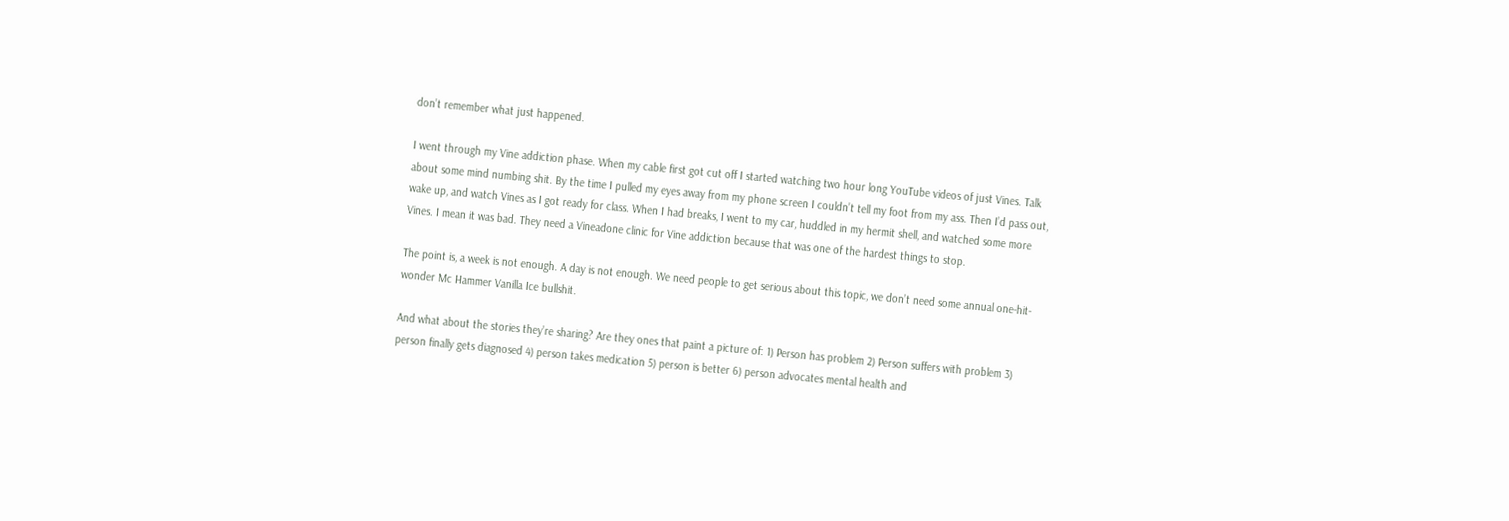don’t remember what just happened.

I went through my Vine addiction phase. When my cable first got cut off I started watching two hour long YouTube videos of just Vines. Talk about some mind numbing shit. By the time I pulled my eyes away from my phone screen I couldn’t tell my foot from my ass. Then I’d pass out, wake up, and watch Vines as I got ready for class. When I had breaks, I went to my car, huddled in my hermit shell, and watched some more Vines. I mean it was bad. They need a Vineadone clinic for Vine addiction because that was one of the hardest things to stop.

The point is, a week is not enough. A day is not enough. We need people to get serious about this topic, we don’t need some annual one-hit-wonder Mc Hammer Vanilla Ice bullshit.

And what about the stories they’re sharing? Are they ones that paint a picture of: 1) Person has problem 2) Person suffers with problem 3) person finally gets diagnosed 4) person takes medication 5) person is better 6) person advocates mental health and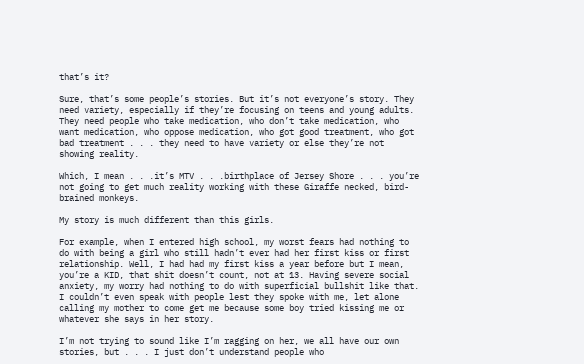that’s it?

Sure, that’s some people’s stories. But it’s not everyone’s story. They need variety, especially if they’re focusing on teens and young adults. They need people who take medication, who don’t take medication, who want medication, who oppose medication, who got good treatment, who got bad treatment . . . they need to have variety or else they’re not showing reality.

Which, I mean . . .it’s MTV . . .birthplace of Jersey Shore . . . you’re not going to get much reality working with these Giraffe necked, bird-brained monkeys.

My story is much different than this girls.

For example, when I entered high school, my worst fears had nothing to do with being a girl who still hadn’t ever had her first kiss or first relationship. Well, I had had my first kiss a year before but I mean, you’re a KID, that shit doesn’t count, not at 13. Having severe social anxiety, my worry had nothing to do with superficial bullshit like that. I couldn’t even speak with people lest they spoke with me, let alone calling my mother to come get me because some boy tried kissing me or whatever she says in her story.

I’m not trying to sound like I’m ragging on her, we all have our own stories, but . . . I just don’t understand people who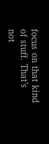focus on that kind of stuff. That’s not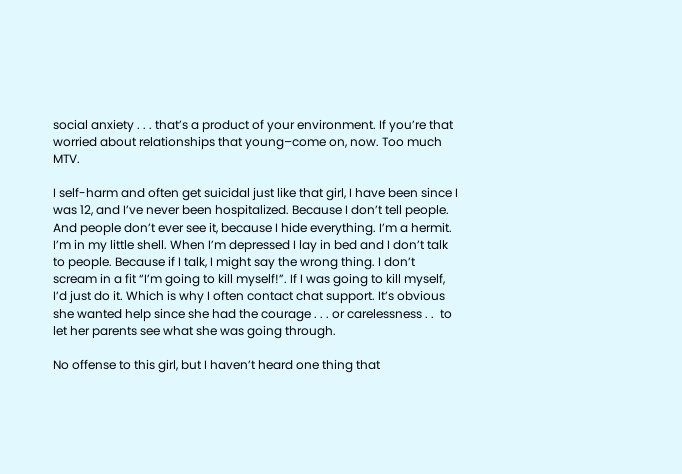social anxiety . . . that’s a product of your environment. If you’re that worried about relationships that young–come on, now. Too much MTV.

I self-harm and often get suicidal just like that girl, I have been since I was 12, and I’ve never been hospitalized. Because I don’t tell people. And people don’t ever see it, because I hide everything. I’m a hermit. I’m in my little shell. When I’m depressed I lay in bed and I don’t talk to people. Because if I talk, I might say the wrong thing. I don’t scream in a fit “I’m going to kill myself!”. If I was going to kill myself, I’d just do it. Which is why I often contact chat support. It’s obvious she wanted help since she had the courage . . . or carelessness . .  to let her parents see what she was going through.

No offense to this girl, but I haven’t heard one thing that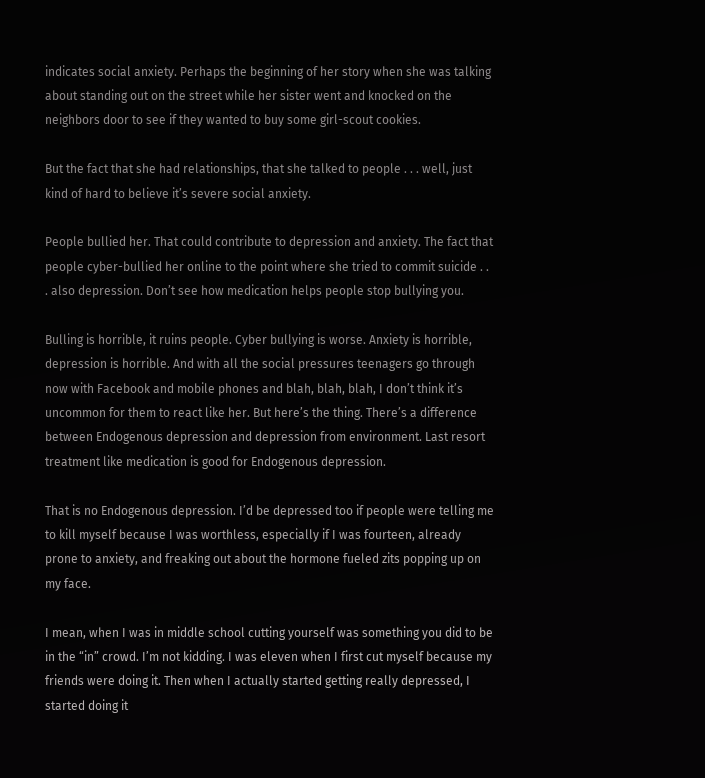indicates social anxiety. Perhaps the beginning of her story when she was talking about standing out on the street while her sister went and knocked on the neighbors door to see if they wanted to buy some girl-scout cookies.

But the fact that she had relationships, that she talked to people . . . well, just kind of hard to believe it’s severe social anxiety.

People bullied her. That could contribute to depression and anxiety. The fact that people cyber-bullied her online to the point where she tried to commit suicide . . . also depression. Don’t see how medication helps people stop bullying you.

Bulling is horrible, it ruins people. Cyber bullying is worse. Anxiety is horrible, depression is horrible. And with all the social pressures teenagers go through now with Facebook and mobile phones and blah, blah, blah, I don’t think it’s uncommon for them to react like her. But here’s the thing. There’s a difference between Endogenous depression and depression from environment. Last resort treatment like medication is good for Endogenous depression.

That is no Endogenous depression. I’d be depressed too if people were telling me to kill myself because I was worthless, especially if I was fourteen, already prone to anxiety, and freaking out about the hormone fueled zits popping up on my face.

I mean, when I was in middle school cutting yourself was something you did to be in the “in” crowd. I’m not kidding. I was eleven when I first cut myself because my friends were doing it. Then when I actually started getting really depressed, I started doing it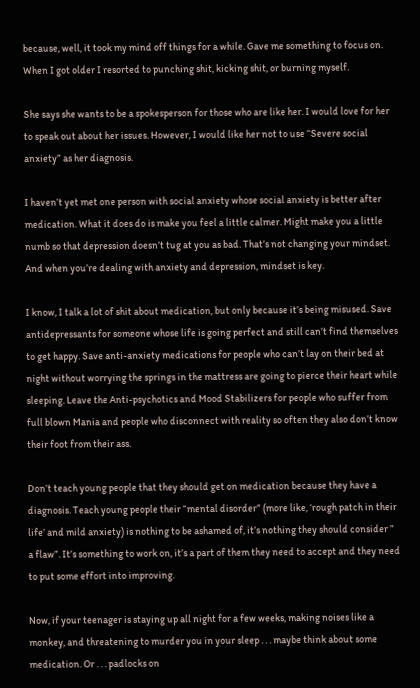because, well, it took my mind off things for a while. Gave me something to focus on. When I got older I resorted to punching shit, kicking shit, or burning myself.

She says she wants to be a spokesperson for those who are like her. I would love for her to speak out about her issues. However, I would like her not to use “Severe social anxiety” as her diagnosis.

I haven’t yet met one person with social anxiety whose social anxiety is better after medication. What it does do is make you feel a little calmer. Might make you a little numb so that depression doesn’t tug at you as bad. That’s not changing your mindset. And when you’re dealing with anxiety and depression, mindset is key.

I know, I talk a lot of shit about medication, but only because it’s being misused. Save antidepressants for someone whose life is going perfect and still can’t find themselves to get happy. Save anti-anxiety medications for people who can’t lay on their bed at night without worrying the springs in the mattress are going to pierce their heart while sleeping. Leave the Anti-psychotics and Mood Stabilizers for people who suffer from full blown Mania and people who disconnect with reality so often they also don’t know their foot from their ass.

Don’t teach young people that they should get on medication because they have a diagnosis. Teach young people their “mental disorder” (more like, ‘rough patch in their life’ and mild anxiety) is nothing to be ashamed of, it’s nothing they should consider ” a flaw”. It’s something to work on, it’s a part of them they need to accept and they need to put some effort into improving.

Now, if your teenager is staying up all night for a few weeks, making noises like a monkey, and threatening to murder you in your sleep . . . maybe think about some medication. Or . . . padlocks on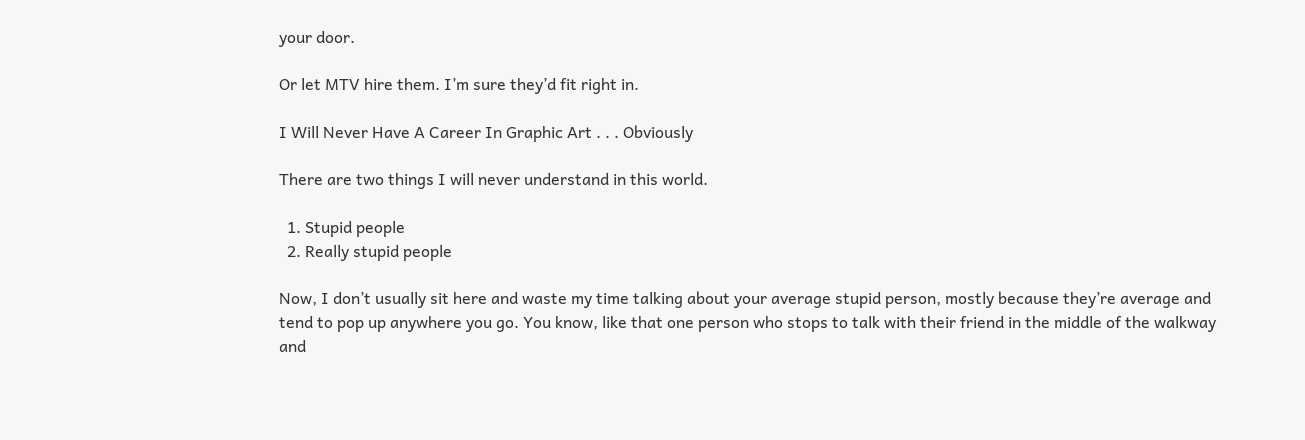your door.

Or let MTV hire them. I’m sure they’d fit right in.

I Will Never Have A Career In Graphic Art . . . Obviously

There are two things I will never understand in this world.

  1. Stupid people
  2. Really stupid people

Now, I don’t usually sit here and waste my time talking about your average stupid person, mostly because they’re average and tend to pop up anywhere you go. You know, like that one person who stops to talk with their friend in the middle of the walkway and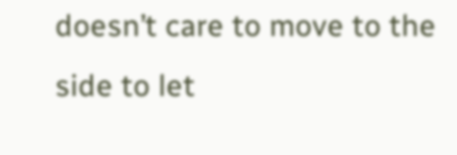doesn’t care to move to the side to let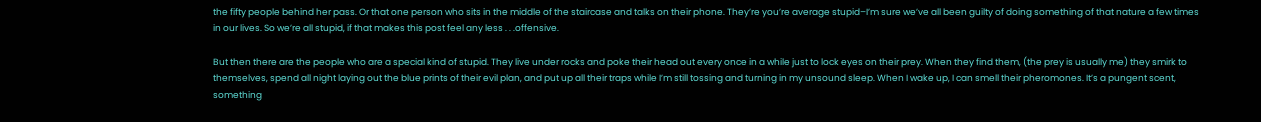the fifty people behind her pass. Or that one person who sits in the middle of the staircase and talks on their phone. They’re you’re average stupid–I’m sure we’ve all been guilty of doing something of that nature a few times in our lives. So we’re all stupid, if that makes this post feel any less . . .offensive.

But then there are the people who are a special kind of stupid. They live under rocks and poke their head out every once in a while just to lock eyes on their prey. When they find them, (the prey is usually me) they smirk to themselves, spend all night laying out the blue prints of their evil plan, and put up all their traps while I’m still tossing and turning in my unsound sleep. When I wake up, I can smell their pheromones. It’s a pungent scent, something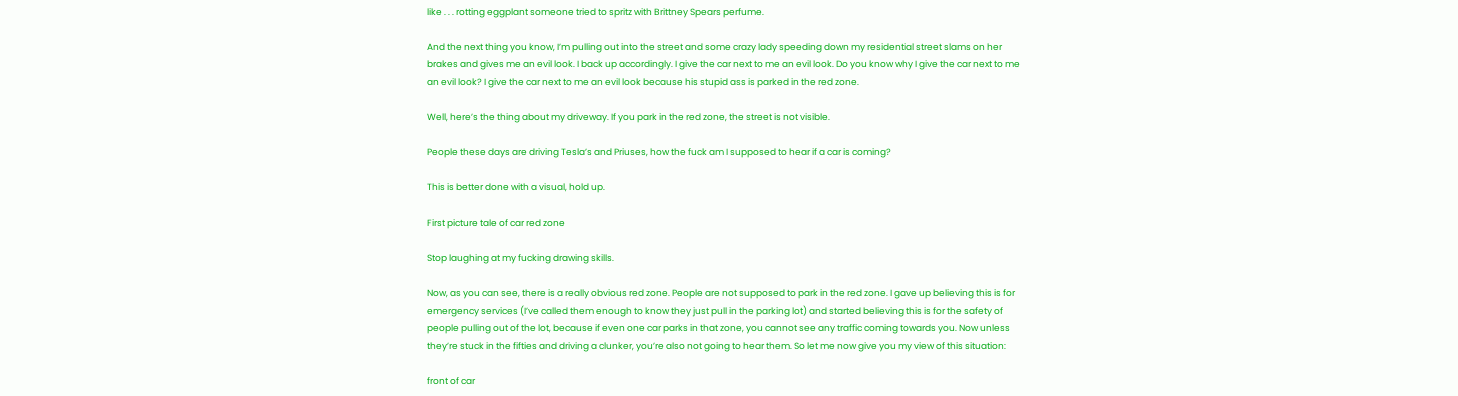like . . . rotting eggplant someone tried to spritz with Brittney Spears perfume.

And the next thing you know, I’m pulling out into the street and some crazy lady speeding down my residential street slams on her brakes and gives me an evil look. I back up accordingly. I give the car next to me an evil look. Do you know why I give the car next to me an evil look? I give the car next to me an evil look because his stupid ass is parked in the red zone.

Well, here’s the thing about my driveway. If you park in the red zone, the street is not visible.

People these days are driving Tesla’s and Priuses, how the fuck am I supposed to hear if a car is coming?

This is better done with a visual, hold up.

First picture tale of car red zone

Stop laughing at my fucking drawing skills.

Now, as you can see, there is a really obvious red zone. People are not supposed to park in the red zone. I gave up believing this is for emergency services (I’ve called them enough to know they just pull in the parking lot) and started believing this is for the safety of people pulling out of the lot, because if even one car parks in that zone, you cannot see any traffic coming towards you. Now unless they’re stuck in the fifties and driving a clunker, you’re also not going to hear them. So let me now give you my view of this situation:

front of car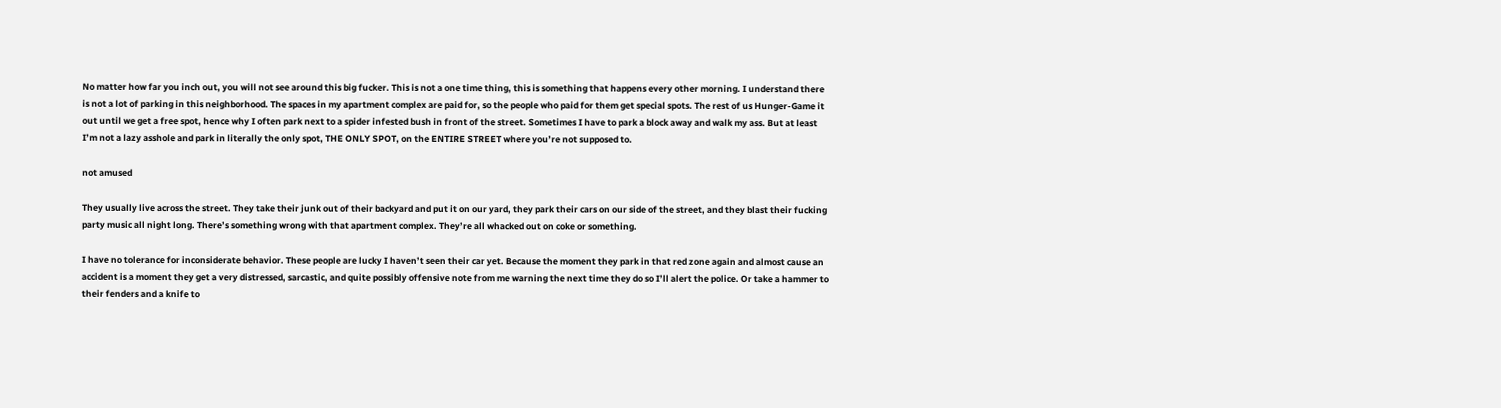No matter how far you inch out, you will not see around this big fucker. This is not a one time thing, this is something that happens every other morning. I understand there is not a lot of parking in this neighborhood. The spaces in my apartment complex are paid for, so the people who paid for them get special spots. The rest of us Hunger-Game it out until we get a free spot, hence why I often park next to a spider infested bush in front of the street. Sometimes I have to park a block away and walk my ass. But at least I’m not a lazy asshole and park in literally the only spot, THE ONLY SPOT, on the ENTIRE STREET where you’re not supposed to.

not amused

They usually live across the street. They take their junk out of their backyard and put it on our yard, they park their cars on our side of the street, and they blast their fucking party music all night long. There’s something wrong with that apartment complex. They’re all whacked out on coke or something.

I have no tolerance for inconsiderate behavior. These people are lucky I haven’t seen their car yet. Because the moment they park in that red zone again and almost cause an accident is a moment they get a very distressed, sarcastic, and quite possibly offensive note from me warning the next time they do so I’ll alert the police. Or take a hammer to their fenders and a knife to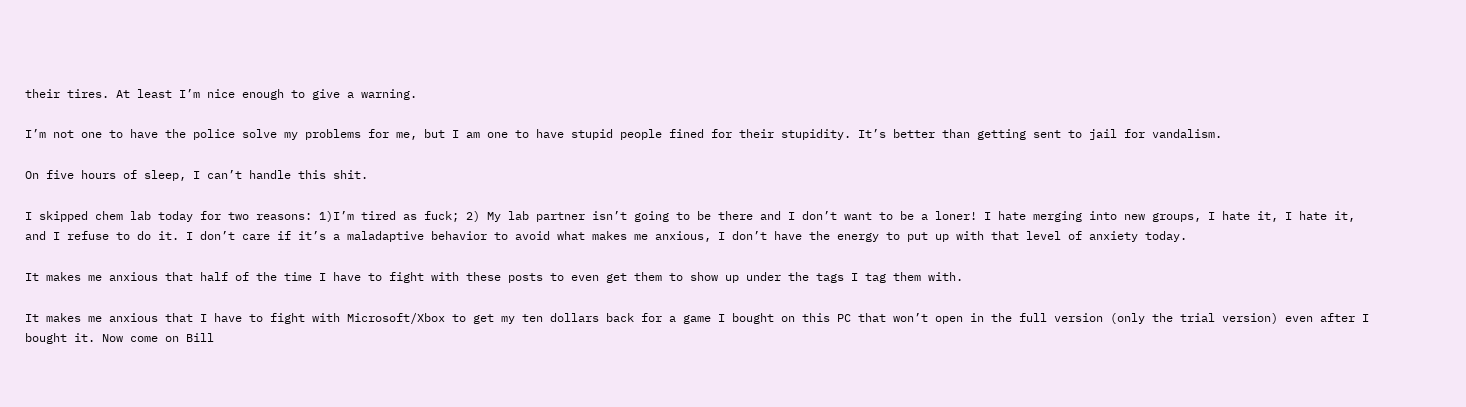their tires. At least I’m nice enough to give a warning.

I’m not one to have the police solve my problems for me, but I am one to have stupid people fined for their stupidity. It’s better than getting sent to jail for vandalism.

On five hours of sleep, I can’t handle this shit.

I skipped chem lab today for two reasons: 1)I’m tired as fuck; 2) My lab partner isn’t going to be there and I don’t want to be a loner! I hate merging into new groups, I hate it, I hate it, and I refuse to do it. I don’t care if it’s a maladaptive behavior to avoid what makes me anxious, I don’t have the energy to put up with that level of anxiety today.

It makes me anxious that half of the time I have to fight with these posts to even get them to show up under the tags I tag them with.

It makes me anxious that I have to fight with Microsoft/Xbox to get my ten dollars back for a game I bought on this PC that won’t open in the full version (only the trial version) even after I bought it. Now come on Bill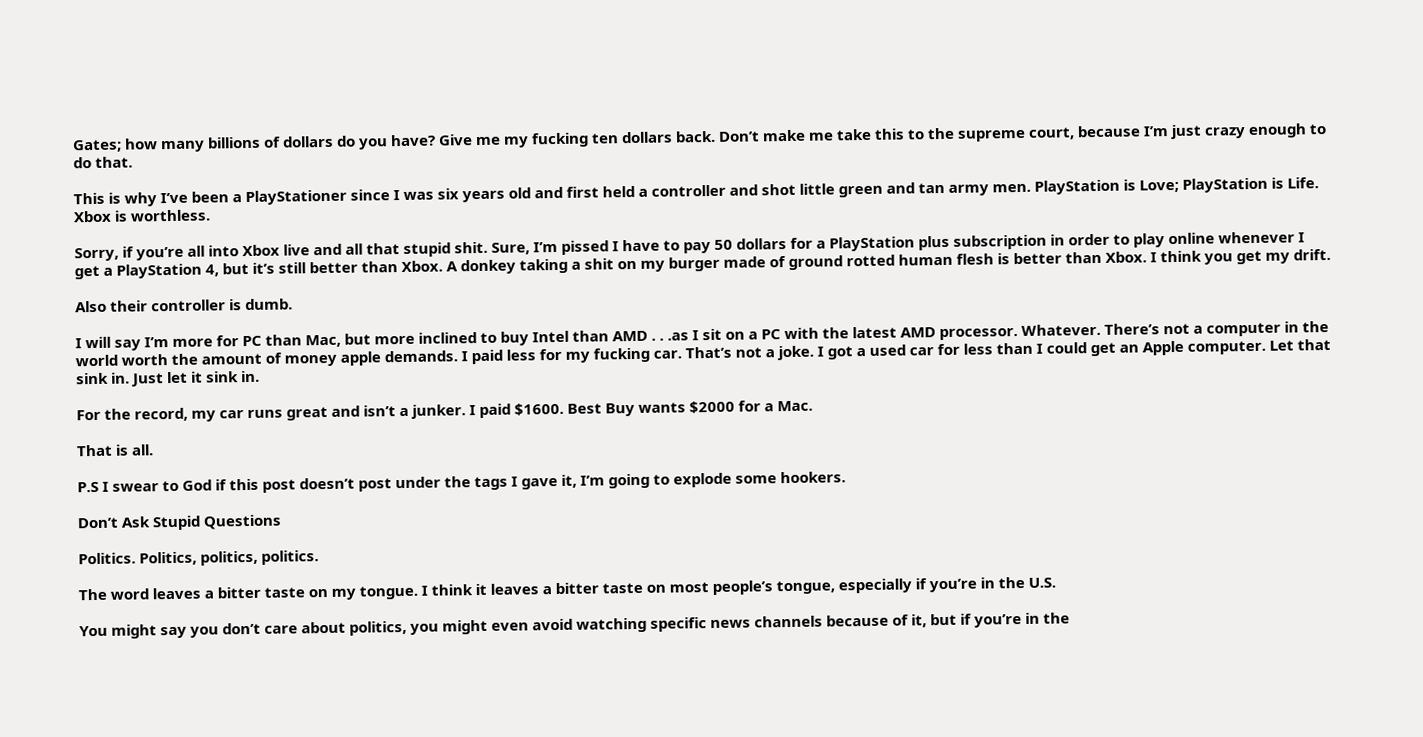Gates; how many billions of dollars do you have? Give me my fucking ten dollars back. Don’t make me take this to the supreme court, because I’m just crazy enough to do that.

This is why I’ve been a PlayStationer since I was six years old and first held a controller and shot little green and tan army men. PlayStation is Love; PlayStation is Life. Xbox is worthless.

Sorry, if you’re all into Xbox live and all that stupid shit. Sure, I’m pissed I have to pay 50 dollars for a PlayStation plus subscription in order to play online whenever I get a PlayStation 4, but it’s still better than Xbox. A donkey taking a shit on my burger made of ground rotted human flesh is better than Xbox. I think you get my drift.

Also their controller is dumb.

I will say I’m more for PC than Mac, but more inclined to buy Intel than AMD . . .as I sit on a PC with the latest AMD processor. Whatever. There’s not a computer in the world worth the amount of money apple demands. I paid less for my fucking car. That’s not a joke. I got a used car for less than I could get an Apple computer. Let that sink in. Just let it sink in.

For the record, my car runs great and isn’t a junker. I paid $1600. Best Buy wants $2000 for a Mac.

That is all.

P.S I swear to God if this post doesn’t post under the tags I gave it, I’m going to explode some hookers.

Don’t Ask Stupid Questions

Politics. Politics, politics, politics.

The word leaves a bitter taste on my tongue. I think it leaves a bitter taste on most people’s tongue, especially if you’re in the U.S.

You might say you don’t care about politics, you might even avoid watching specific news channels because of it, but if you’re in the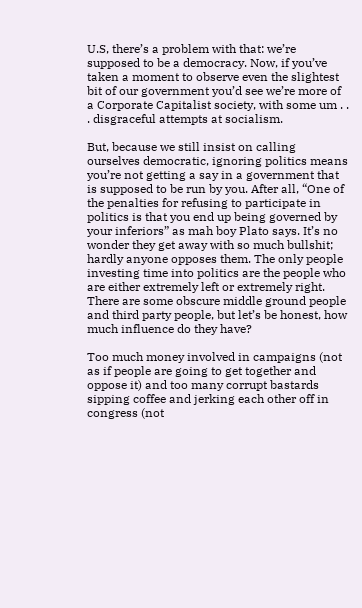U.S, there’s a problem with that: we’re supposed to be a democracy. Now, if you’ve taken a moment to observe even the slightest bit of our government you’d see we’re more of a Corporate Capitalist society, with some um . . . disgraceful attempts at socialism.

But, because we still insist on calling ourselves democratic, ignoring politics means you’re not getting a say in a government that is supposed to be run by you. After all, “One of the penalties for refusing to participate in politics is that you end up being governed by your inferiors” as mah boy Plato says. It’s no wonder they get away with so much bullshit; hardly anyone opposes them. The only people investing time into politics are the people who are either extremely left or extremely right. There are some obscure middle ground people and third party people, but let’s be honest, how much influence do they have?

Too much money involved in campaigns (not as if people are going to get together and oppose it) and too many corrupt bastards sipping coffee and jerking each other off in congress (not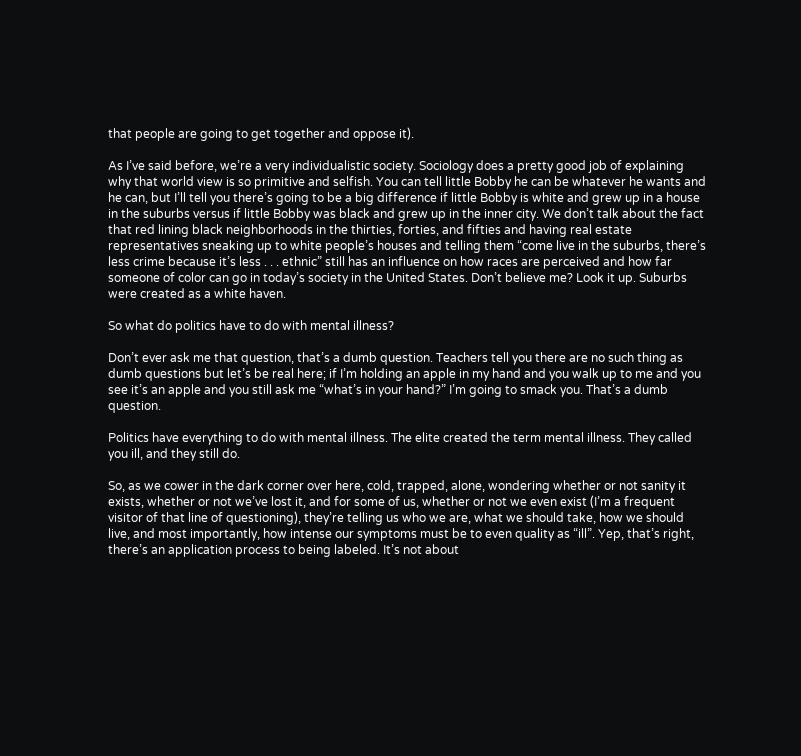that people are going to get together and oppose it).

As I’ve said before, we’re a very individualistic society. Sociology does a pretty good job of explaining why that world view is so primitive and selfish. You can tell little Bobby he can be whatever he wants and he can, but I’ll tell you there’s going to be a big difference if little Bobby is white and grew up in a house in the suburbs versus if little Bobby was black and grew up in the inner city. We don’t talk about the fact that red lining black neighborhoods in the thirties, forties, and fifties and having real estate representatives sneaking up to white people’s houses and telling them “come live in the suburbs, there’s less crime because it’s less . . . ethnic” still has an influence on how races are perceived and how far someone of color can go in today’s society in the United States. Don’t believe me? Look it up. Suburbs were created as a white haven.

So what do politics have to do with mental illness?

Don’t ever ask me that question, that’s a dumb question. Teachers tell you there are no such thing as dumb questions but let’s be real here; if I’m holding an apple in my hand and you walk up to me and you see it’s an apple and you still ask me “what’s in your hand?” I’m going to smack you. That’s a dumb question.

Politics have everything to do with mental illness. The elite created the term mental illness. They called you ill, and they still do.

So, as we cower in the dark corner over here, cold, trapped, alone, wondering whether or not sanity it exists, whether or not we’ve lost it, and for some of us, whether or not we even exist (I’m a frequent visitor of that line of questioning), they’re telling us who we are, what we should take, how we should live, and most importantly, how intense our symptoms must be to even quality as “ill”. Yep, that’s right, there’s an application process to being labeled. It’s not about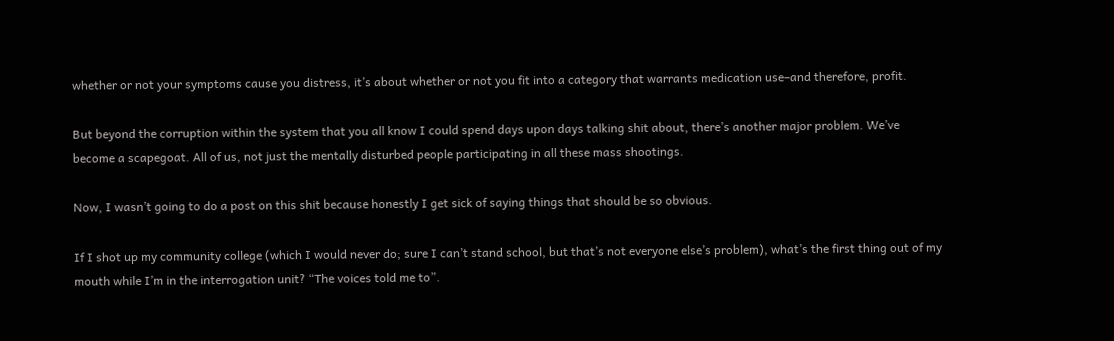whether or not your symptoms cause you distress, it’s about whether or not you fit into a category that warrants medication use–and therefore, profit.

But beyond the corruption within the system that you all know I could spend days upon days talking shit about, there’s another major problem. We’ve become a scapegoat. All of us, not just the mentally disturbed people participating in all these mass shootings.

Now, I wasn’t going to do a post on this shit because honestly I get sick of saying things that should be so obvious.

If I shot up my community college (which I would never do; sure I can’t stand school, but that’s not everyone else’s problem), what’s the first thing out of my mouth while I’m in the interrogation unit? “The voices told me to”.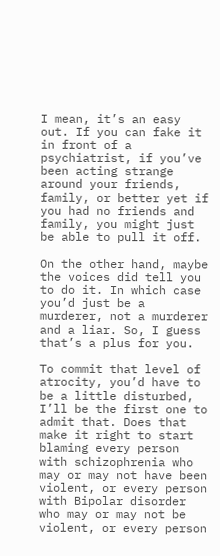I mean, it’s an easy out. If you can fake it in front of a psychiatrist, if you’ve been acting strange around your friends, family, or better yet if you had no friends and family, you might just be able to pull it off.

On the other hand, maybe the voices did tell you to do it. In which case you’d just be a murderer, not a murderer and a liar. So, I guess that’s a plus for you.

To commit that level of atrocity, you’d have to be a little disturbed, I’ll be the first one to admit that. Does that make it right to start blaming every person with schizophrenia who may or may not have been violent, or every person with Bipolar disorder who may or may not be violent, or every person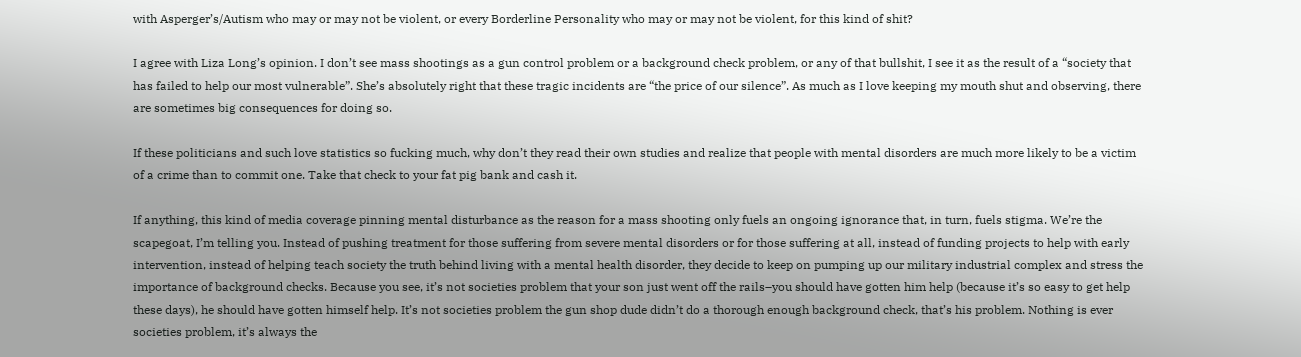with Asperger’s/Autism who may or may not be violent, or every Borderline Personality who may or may not be violent, for this kind of shit?

I agree with Liza Long’s opinion. I don’t see mass shootings as a gun control problem or a background check problem, or any of that bullshit, I see it as the result of a “society that has failed to help our most vulnerable”. She’s absolutely right that these tragic incidents are “the price of our silence”. As much as I love keeping my mouth shut and observing, there are sometimes big consequences for doing so.

If these politicians and such love statistics so fucking much, why don’t they read their own studies and realize that people with mental disorders are much more likely to be a victim of a crime than to commit one. Take that check to your fat pig bank and cash it.

If anything, this kind of media coverage pinning mental disturbance as the reason for a mass shooting only fuels an ongoing ignorance that, in turn, fuels stigma. We’re the scapegoat, I’m telling you. Instead of pushing treatment for those suffering from severe mental disorders or for those suffering at all, instead of funding projects to help with early intervention, instead of helping teach society the truth behind living with a mental health disorder, they decide to keep on pumping up our military industrial complex and stress the importance of background checks. Because you see, it’s not societies problem that your son just went off the rails–you should have gotten him help (because it’s so easy to get help these days), he should have gotten himself help. It’s not societies problem the gun shop dude didn’t do a thorough enough background check, that’s his problem. Nothing is ever societies problem, it’s always the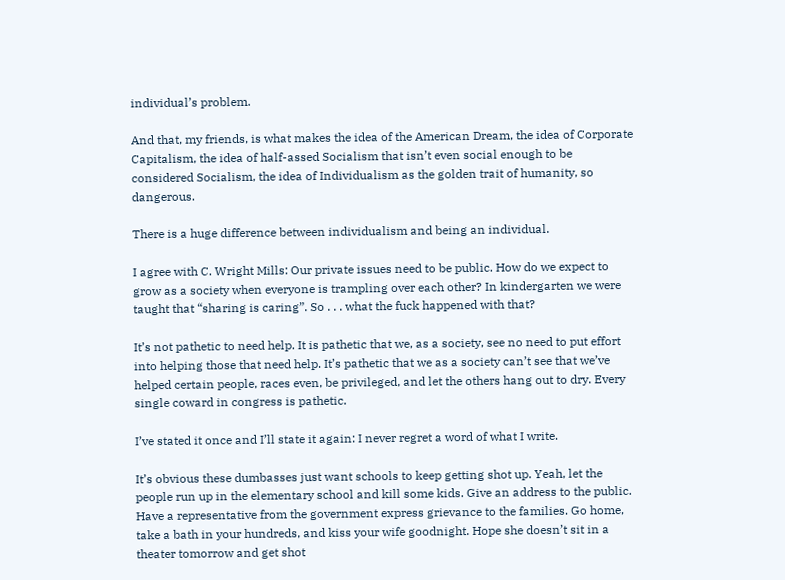individual’s problem.

And that, my friends, is what makes the idea of the American Dream, the idea of Corporate Capitalism, the idea of half-assed Socialism that isn’t even social enough to be considered Socialism, the idea of Individualism as the golden trait of humanity, so dangerous.

There is a huge difference between individualism and being an individual.

I agree with C. Wright Mills: Our private issues need to be public. How do we expect to grow as a society when everyone is trampling over each other? In kindergarten we were taught that “sharing is caring”. So . . . what the fuck happened with that?

It’s not pathetic to need help. It is pathetic that we, as a society, see no need to put effort into helping those that need help. It’s pathetic that we as a society can’t see that we’ve helped certain people, races even, be privileged, and let the others hang out to dry. Every single coward in congress is pathetic.

I’ve stated it once and I’ll state it again: I never regret a word of what I write.

It’s obvious these dumbasses just want schools to keep getting shot up. Yeah, let the people run up in the elementary school and kill some kids. Give an address to the public. Have a representative from the government express grievance to the families. Go home, take a bath in your hundreds, and kiss your wife goodnight. Hope she doesn’t sit in a theater tomorrow and get shot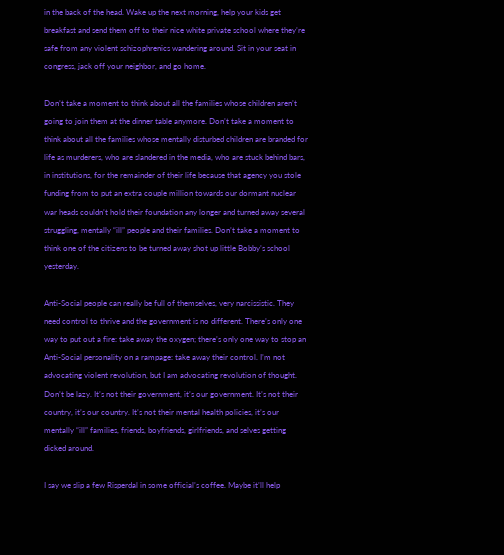in the back of the head. Wake up the next morning, help your kids get breakfast and send them off to their nice white private school where they’re safe from any violent schizophrenics wandering around. Sit in your seat in congress, jack off your neighbor, and go home.

Don’t take a moment to think about all the families whose children aren’t going to join them at the dinner table anymore. Don’t take a moment to think about all the families whose mentally disturbed children are branded for life as murderers, who are slandered in the media, who are stuck behind bars, in institutions, for the remainder of their life because that agency you stole funding from to put an extra couple million towards our dormant nuclear war heads couldn’t hold their foundation any longer and turned away several struggling, mentally “ill” people and their families. Don’t take a moment to think one of the citizens to be turned away shot up little Bobby’s school yesterday.

Anti-Social people can really be full of themselves, very narcissistic. They need control to thrive and the government is no different. There’s only one way to put out a fire: take away the oxygen; there’s only one way to stop an Anti-Social personality on a rampage: take away their control. I’m not advocating violent revolution, but I am advocating revolution of thought. Don’t be lazy. It’s not their government, it’s our government. It’s not their country, it’s our country. It’s not their mental health policies, it’s our mentally “ill” families, friends, boyfriends, girlfriends, and selves getting dicked around.

I say we slip a few Risperdal in some official’s coffee. Maybe it’ll help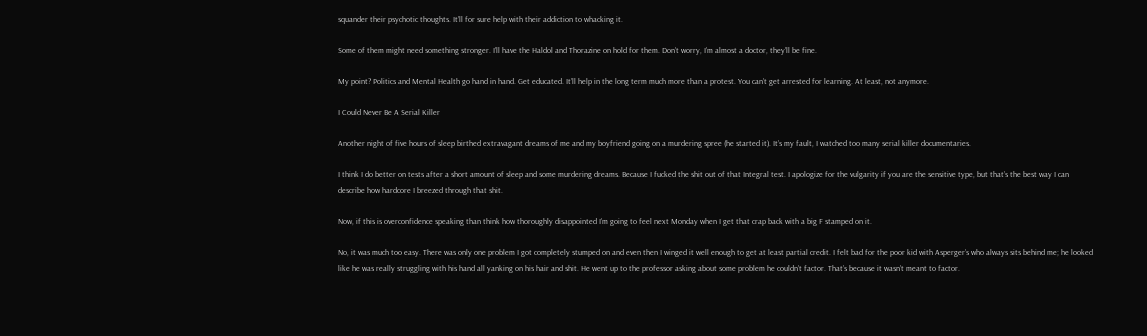squander their psychotic thoughts. It’ll for sure help with their addiction to whacking it.

Some of them might need something stronger. I’ll have the Haldol and Thorazine on hold for them. Don’t worry, I’m almost a doctor, they’ll be fine.

My point? Politics and Mental Health go hand in hand. Get educated. It’ll help in the long term much more than a protest. You can’t get arrested for learning. At least, not anymore.

I Could Never Be A Serial Killer

Another night of five hours of sleep birthed extravagant dreams of me and my boyfriend going on a murdering spree (he started it). It’s my fault, I watched too many serial killer documentaries.

I think I do better on tests after a short amount of sleep and some murdering dreams. Because I fucked the shit out of that Integral test. I apologize for the vulgarity if you are the sensitive type, but that’s the best way I can describe how hardcore I breezed through that shit.

Now, if this is overconfidence speaking than think how thoroughly disappointed I’m going to feel next Monday when I get that crap back with a big F stamped on it.

No, it was much too easy. There was only one problem I got completely stumped on and even then I winged it well enough to get at least partial credit. I felt bad for the poor kid with Asperger’s who always sits behind me; he looked like he was really struggling with his hand all yanking on his hair and shit. He went up to the professor asking about some problem he couldn’t factor. That’s because it wasn’t meant to factor.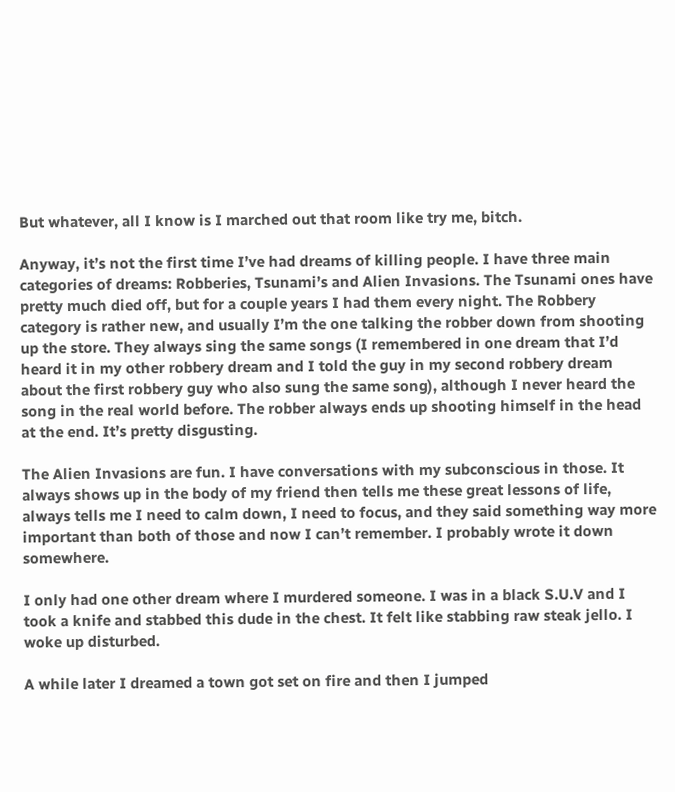But whatever, all I know is I marched out that room like try me, bitch.

Anyway, it’s not the first time I’ve had dreams of killing people. I have three main categories of dreams: Robberies, Tsunami’s and Alien Invasions. The Tsunami ones have pretty much died off, but for a couple years I had them every night. The Robbery category is rather new, and usually I’m the one talking the robber down from shooting up the store. They always sing the same songs (I remembered in one dream that I’d heard it in my other robbery dream and I told the guy in my second robbery dream about the first robbery guy who also sung the same song), although I never heard the song in the real world before. The robber always ends up shooting himself in the head at the end. It’s pretty disgusting.

The Alien Invasions are fun. I have conversations with my subconscious in those. It always shows up in the body of my friend then tells me these great lessons of life, always tells me I need to calm down, I need to focus, and they said something way more important than both of those and now I can’t remember. I probably wrote it down somewhere.

I only had one other dream where I murdered someone. I was in a black S.U.V and I took a knife and stabbed this dude in the chest. It felt like stabbing raw steak jello. I woke up disturbed.

A while later I dreamed a town got set on fire and then I jumped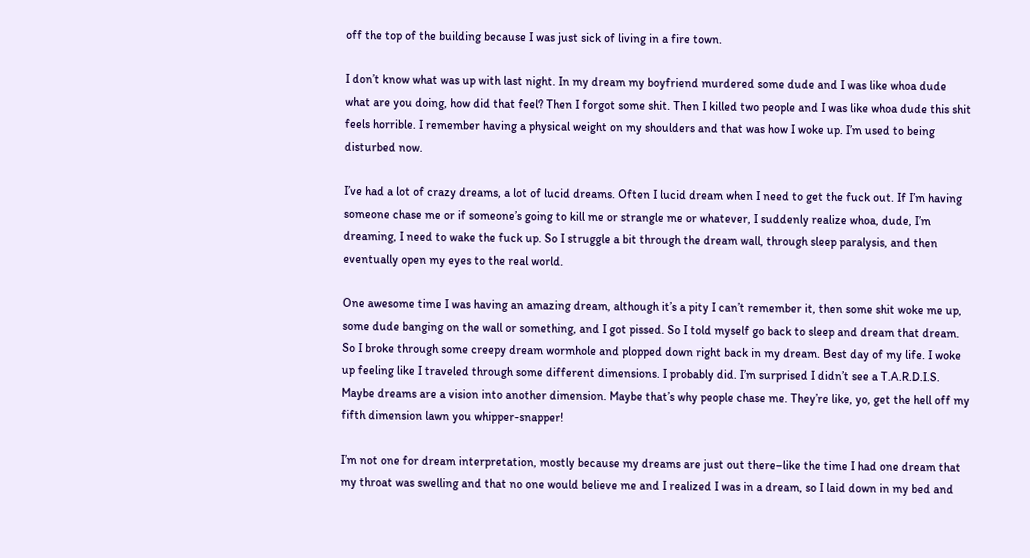off the top of the building because I was just sick of living in a fire town.

I don’t know what was up with last night. In my dream my boyfriend murdered some dude and I was like whoa dude what are you doing, how did that feel? Then I forgot some shit. Then I killed two people and I was like whoa dude this shit feels horrible. I remember having a physical weight on my shoulders and that was how I woke up. I’m used to being disturbed now.

I’ve had a lot of crazy dreams, a lot of lucid dreams. Often I lucid dream when I need to get the fuck out. If I’m having someone chase me or if someone’s going to kill me or strangle me or whatever, I suddenly realize whoa, dude, I’m dreaming, I need to wake the fuck up. So I struggle a bit through the dream wall, through sleep paralysis, and then eventually open my eyes to the real world.

One awesome time I was having an amazing dream, although it’s a pity I can’t remember it, then some shit woke me up, some dude banging on the wall or something, and I got pissed. So I told myself go back to sleep and dream that dream. So I broke through some creepy dream wormhole and plopped down right back in my dream. Best day of my life. I woke up feeling like I traveled through some different dimensions. I probably did. I’m surprised I didn’t see a T.A.R.D.I.S.  Maybe dreams are a vision into another dimension. Maybe that’s why people chase me. They’re like, yo, get the hell off my fifth dimension lawn you whipper-snapper!

I’m not one for dream interpretation, mostly because my dreams are just out there–like the time I had one dream that my throat was swelling and that no one would believe me and I realized I was in a dream, so I laid down in my bed and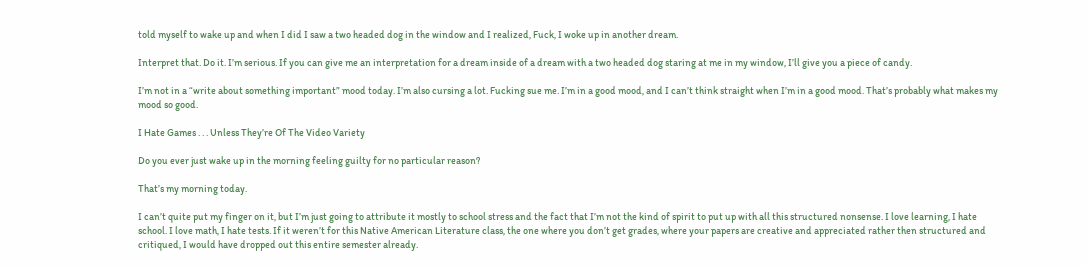told myself to wake up and when I did I saw a two headed dog in the window and I realized, Fuck, I woke up in another dream.

Interpret that. Do it. I’m serious. If you can give me an interpretation for a dream inside of a dream with a two headed dog staring at me in my window, I’ll give you a piece of candy.

I’m not in a “write about something important” mood today. I’m also cursing a lot. Fucking sue me. I’m in a good mood, and I can’t think straight when I’m in a good mood. That’s probably what makes my mood so good.

I Hate Games . . . Unless They’re Of The Video Variety

Do you ever just wake up in the morning feeling guilty for no particular reason?

That’s my morning today.

I can’t quite put my finger on it, but I’m just going to attribute it mostly to school stress and the fact that I’m not the kind of spirit to put up with all this structured nonsense. I love learning, I hate school. I love math, I hate tests. If it weren’t for this Native American Literature class, the one where you don’t get grades, where your papers are creative and appreciated rather then structured and critiqued, I would have dropped out this entire semester already.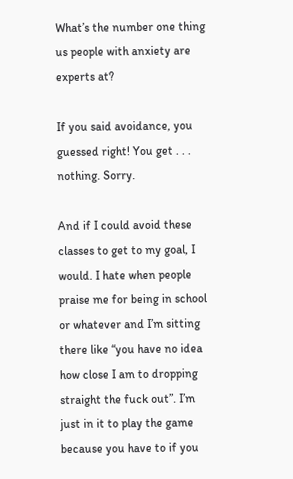What’s the number one thing us people with anxiety are experts at?

If you said avoidance, you guessed right! You get . . . nothing. Sorry.

And if I could avoid these classes to get to my goal, I would. I hate when people praise me for being in school or whatever and I’m sitting there like “you have no idea how close I am to dropping straight the fuck out”. I’m just in it to play the game because you have to if you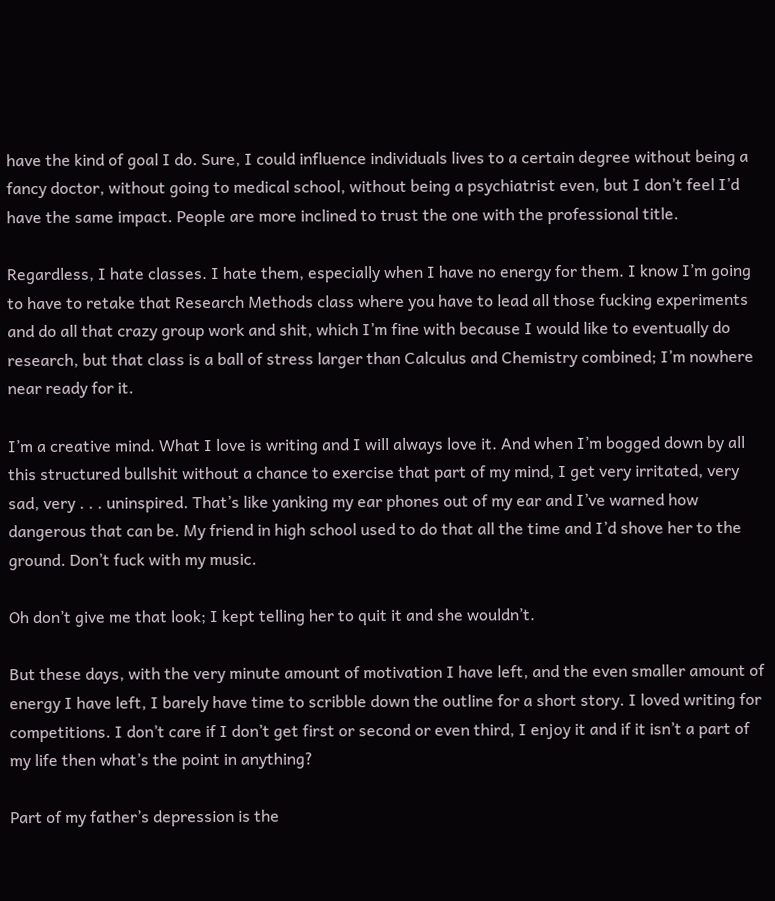have the kind of goal I do. Sure, I could influence individuals lives to a certain degree without being a fancy doctor, without going to medical school, without being a psychiatrist even, but I don’t feel I’d have the same impact. People are more inclined to trust the one with the professional title.

Regardless, I hate classes. I hate them, especially when I have no energy for them. I know I’m going to have to retake that Research Methods class where you have to lead all those fucking experiments and do all that crazy group work and shit, which I’m fine with because I would like to eventually do research, but that class is a ball of stress larger than Calculus and Chemistry combined; I’m nowhere near ready for it.

I’m a creative mind. What I love is writing and I will always love it. And when I’m bogged down by all this structured bullshit without a chance to exercise that part of my mind, I get very irritated, very sad, very . . . uninspired. That’s like yanking my ear phones out of my ear and I’ve warned how dangerous that can be. My friend in high school used to do that all the time and I’d shove her to the ground. Don’t fuck with my music.

Oh don’t give me that look; I kept telling her to quit it and she wouldn’t.

But these days, with the very minute amount of motivation I have left, and the even smaller amount of energy I have left, I barely have time to scribble down the outline for a short story. I loved writing for competitions. I don’t care if I don’t get first or second or even third, I enjoy it and if it isn’t a part of my life then what’s the point in anything?

Part of my father’s depression is the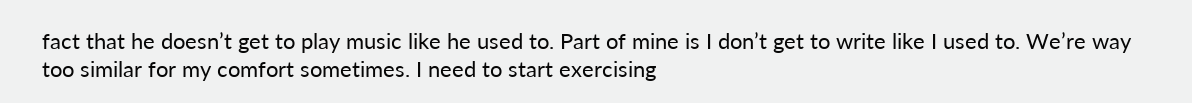fact that he doesn’t get to play music like he used to. Part of mine is I don’t get to write like I used to. We’re way too similar for my comfort sometimes. I need to start exercising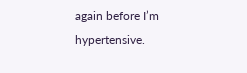again before I’m hypertensive.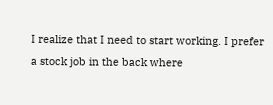I realize that I need to start working. I prefer a stock job in the back where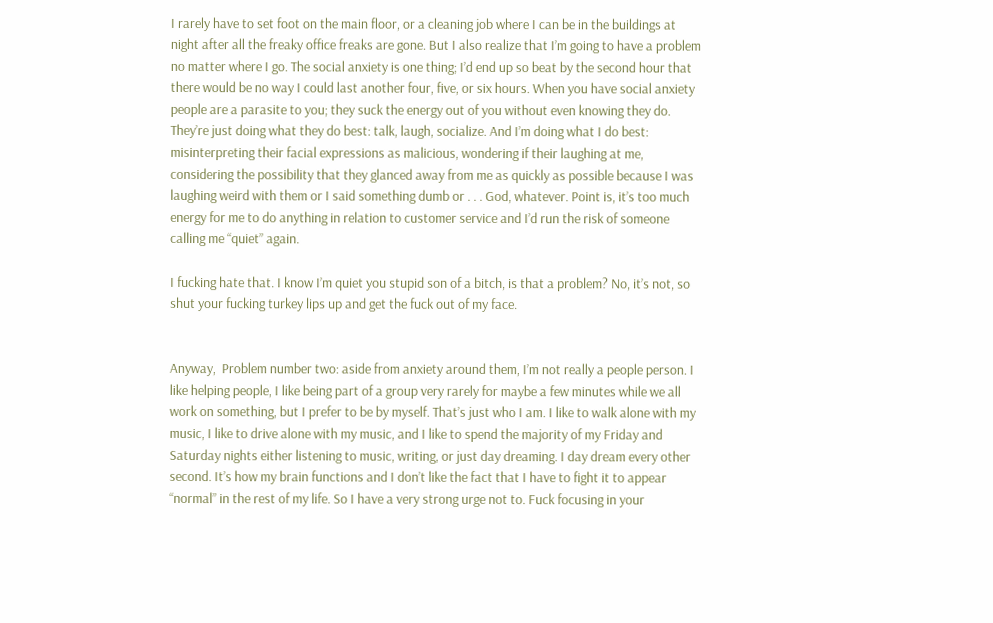I rarely have to set foot on the main floor, or a cleaning job where I can be in the buildings at night after all the freaky office freaks are gone. But I also realize that I’m going to have a problem no matter where I go. The social anxiety is one thing; I’d end up so beat by the second hour that there would be no way I could last another four, five, or six hours. When you have social anxiety people are a parasite to you; they suck the energy out of you without even knowing they do. They’re just doing what they do best: talk, laugh, socialize. And I’m doing what I do best: misinterpreting their facial expressions as malicious, wondering if their laughing at me, considering the possibility that they glanced away from me as quickly as possible because I was laughing weird with them or I said something dumb or . . . God, whatever. Point is, it’s too much energy for me to do anything in relation to customer service and I’d run the risk of someone calling me “quiet” again.

I fucking hate that. I know I’m quiet you stupid son of a bitch, is that a problem? No, it’s not, so shut your fucking turkey lips up and get the fuck out of my face.


Anyway,  Problem number two: aside from anxiety around them, I’m not really a people person. I like helping people, I like being part of a group very rarely for maybe a few minutes while we all work on something, but I prefer to be by myself. That’s just who I am. I like to walk alone with my music, I like to drive alone with my music, and I like to spend the majority of my Friday and Saturday nights either listening to music, writing, or just day dreaming. I day dream every other second. It’s how my brain functions and I don’t like the fact that I have to fight it to appear “normal” in the rest of my life. So I have a very strong urge not to. Fuck focusing in your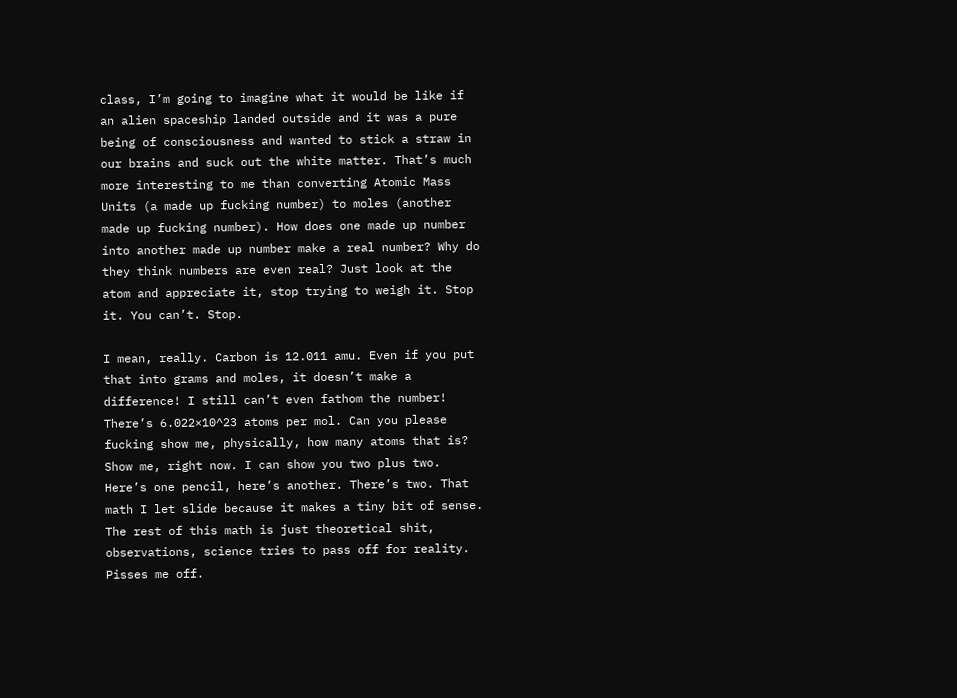class, I’m going to imagine what it would be like if an alien spaceship landed outside and it was a pure being of consciousness and wanted to stick a straw in our brains and suck out the white matter. That’s much more interesting to me than converting Atomic Mass Units (a made up fucking number) to moles (another made up fucking number). How does one made up number into another made up number make a real number? Why do they think numbers are even real? Just look at the atom and appreciate it, stop trying to weigh it. Stop it. You can’t. Stop.

I mean, really. Carbon is 12.011 amu. Even if you put that into grams and moles, it doesn’t make a difference! I still can’t even fathom the number! There’s 6.022×10^23 atoms per mol. Can you please fucking show me, physically, how many atoms that is? Show me, right now. I can show you two plus two. Here’s one pencil, here’s another. There’s two. That math I let slide because it makes a tiny bit of sense. The rest of this math is just theoretical shit, observations, science tries to pass off for reality. Pisses me off.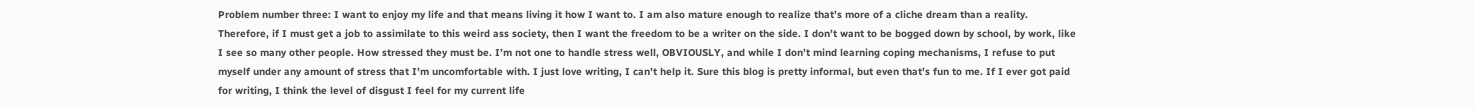Problem number three: I want to enjoy my life and that means living it how I want to. I am also mature enough to realize that’s more of a cliche dream than a reality. Therefore, if I must get a job to assimilate to this weird ass society, then I want the freedom to be a writer on the side. I don’t want to be bogged down by school, by work, like I see so many other people. How stressed they must be. I’m not one to handle stress well, OBVIOUSLY, and while I don’t mind learning coping mechanisms, I refuse to put myself under any amount of stress that I’m uncomfortable with. I just love writing, I can’t help it. Sure this blog is pretty informal, but even that’s fun to me. If I ever got paid for writing, I think the level of disgust I feel for my current life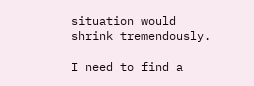situation would shrink tremendously.

I need to find a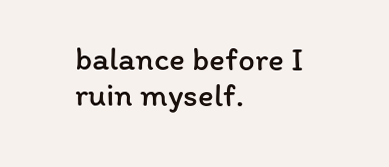balance before I ruin myself.